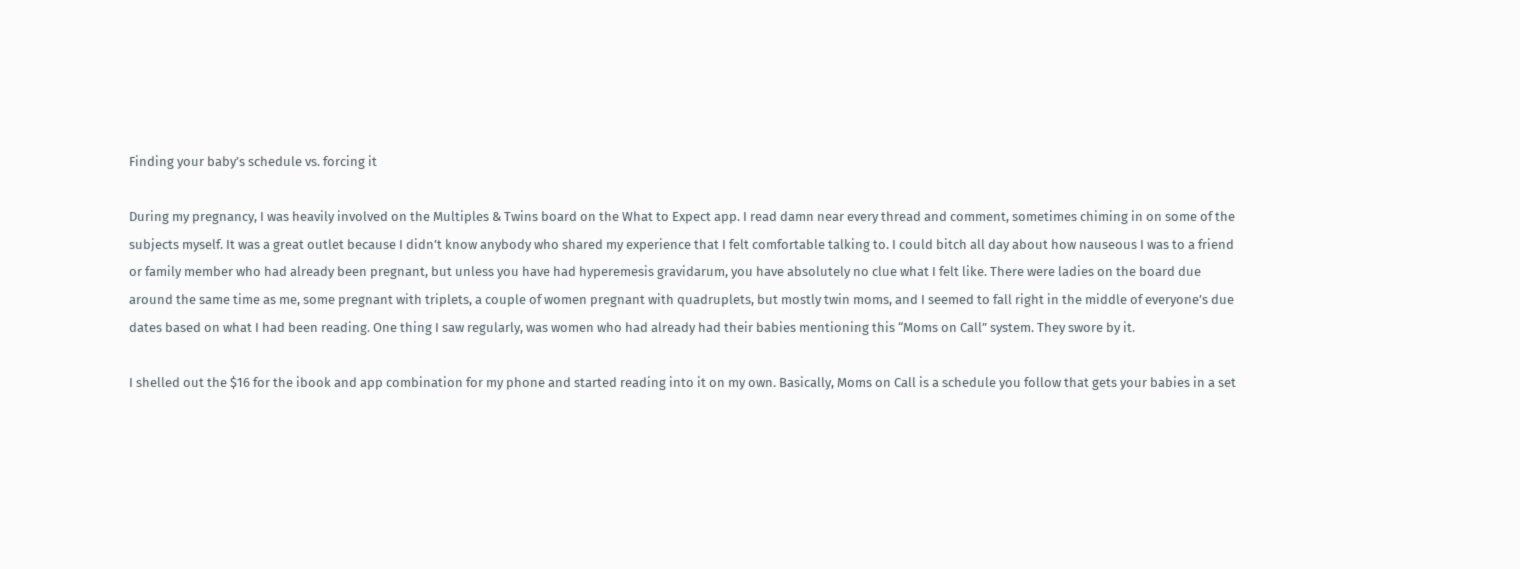Finding your baby’s schedule vs. forcing it

During my pregnancy, I was heavily involved on the Multiples & Twins board on the What to Expect app. I read damn near every thread and comment, sometimes chiming in on some of the subjects myself. It was a great outlet because I didn’t know anybody who shared my experience that I felt comfortable talking to. I could bitch all day about how nauseous I was to a friend or family member who had already been pregnant, but unless you have had hyperemesis gravidarum, you have absolutely no clue what I felt like. There were ladies on the board due around the same time as me, some pregnant with triplets, a couple of women pregnant with quadruplets, but mostly twin moms, and I seemed to fall right in the middle of everyone’s due dates based on what I had been reading. One thing I saw regularly, was women who had already had their babies mentioning this “Moms on Call” system. They swore by it.

I shelled out the $16 for the ibook and app combination for my phone and started reading into it on my own. Basically, Moms on Call is a schedule you follow that gets your babies in a set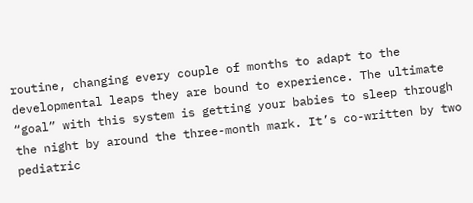routine, changing every couple of months to adapt to the developmental leaps they are bound to experience. The ultimate “goal” with this system is getting your babies to sleep through the night by around the three-month mark. It’s co-written by two pediatric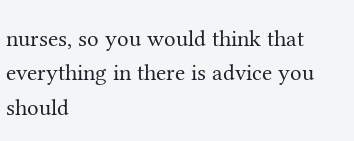nurses, so you would think that everything in there is advice you should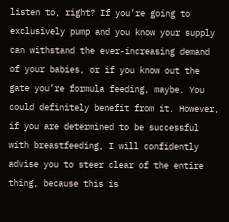listen to, right? If you’re going to exclusively pump and you know your supply can withstand the ever-increasing demand of your babies, or if you know out the gate you’re formula feeding, maybe. You could definitely benefit from it. However, if you are determined to be successful with breastfeeding, I will confidently advise you to steer clear of the entire thing, because this is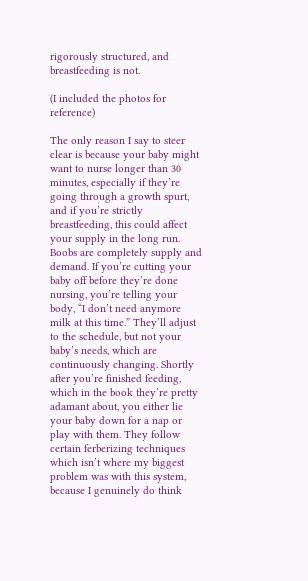rigorously structured, and breastfeeding is not.

(I included the photos for reference)

The only reason I say to steer clear is because your baby might want to nurse longer than 30 minutes, especially if they’re going through a growth spurt, and if you’re strictly breastfeeding, this could affect your supply in the long run. Boobs are completely supply and demand. If you’re cutting your baby off before they’re done nursing, you’re telling your body, “I don’t need anymore milk at this time.” They’ll adjust to the schedule, but not your baby’s needs, which are continuously changing. Shortly after you’re finished feeding, which in the book they’re pretty adamant about, you either lie your baby down for a nap or play with them. They follow certain ferberizing techniques which isn’t where my biggest problem was with this system, because I genuinely do think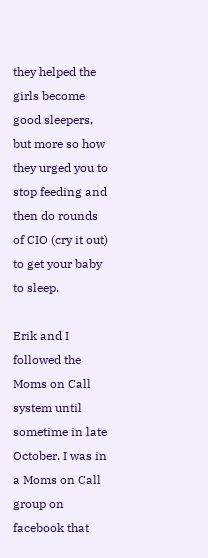they helped the girls become good sleepers, but more so how they urged you to stop feeding and then do rounds of CIO (cry it out) to get your baby to sleep.

Erik and I followed the Moms on Call system until sometime in late October. I was in a Moms on Call group on facebook that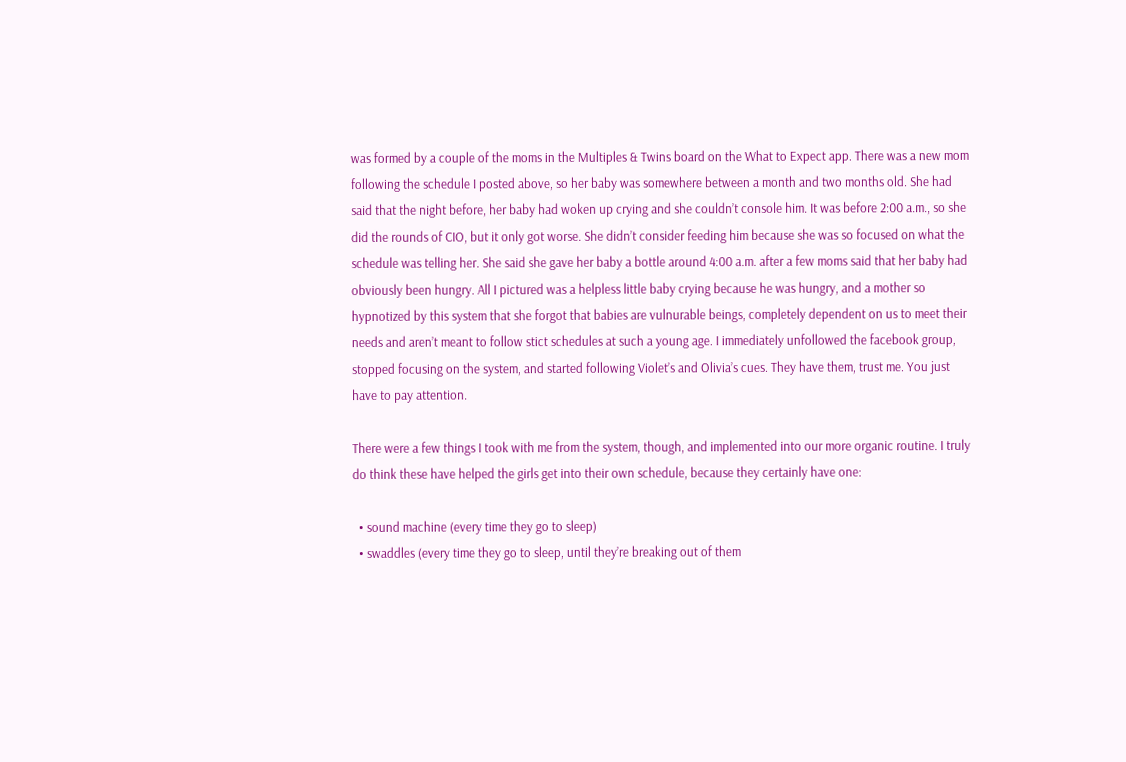was formed by a couple of the moms in the Multiples & Twins board on the What to Expect app. There was a new mom following the schedule I posted above, so her baby was somewhere between a month and two months old. She had said that the night before, her baby had woken up crying and she couldn’t console him. It was before 2:00 a.m., so she did the rounds of CIO, but it only got worse. She didn’t consider feeding him because she was so focused on what the schedule was telling her. She said she gave her baby a bottle around 4:00 a.m. after a few moms said that her baby had obviously been hungry. All I pictured was a helpless little baby crying because he was hungry, and a mother so hypnotized by this system that she forgot that babies are vulnurable beings, completely dependent on us to meet their needs and aren’t meant to follow stict schedules at such a young age. I immediately unfollowed the facebook group, stopped focusing on the system, and started following Violet’s and Olivia’s cues. They have them, trust me. You just have to pay attention.

There were a few things I took with me from the system, though, and implemented into our more organic routine. I truly do think these have helped the girls get into their own schedule, because they certainly have one:

  • sound machine (every time they go to sleep)
  • swaddles (every time they go to sleep, until they’re breaking out of them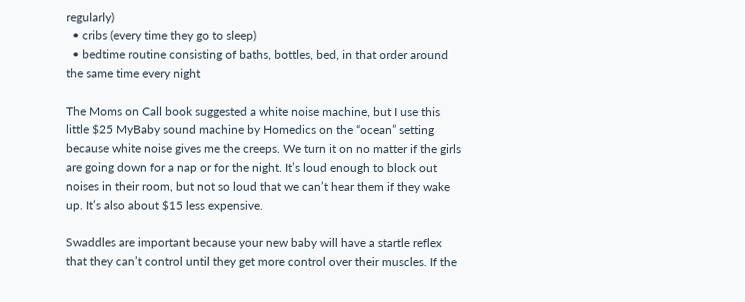regularly)
  • cribs (every time they go to sleep)
  • bedtime routine consisting of baths, bottles, bed, in that order around the same time every night

The Moms on Call book suggested a white noise machine, but I use this little $25 MyBaby sound machine by Homedics on the “ocean” setting because white noise gives me the creeps. We turn it on no matter if the girls are going down for a nap or for the night. It’s loud enough to block out noises in their room, but not so loud that we can’t hear them if they wake up. It’s also about $15 less expensive.

Swaddles are important because your new baby will have a startle reflex that they can’t control until they get more control over their muscles. If the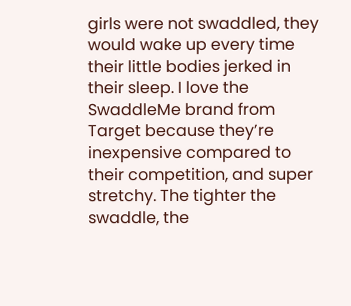girls were not swaddled, they would wake up every time their little bodies jerked in their sleep. I love the SwaddleMe brand from Target because they’re inexpensive compared to their competition, and super stretchy. The tighter the swaddle, the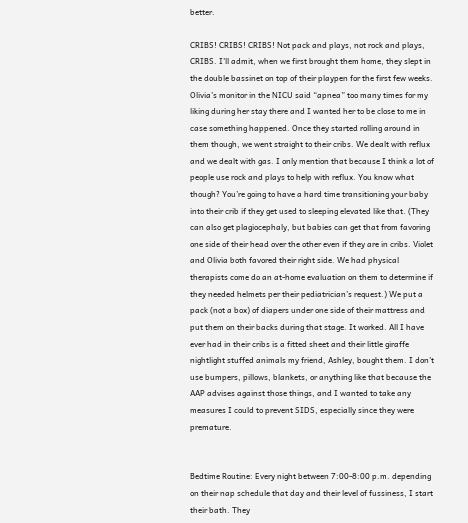better.

CRIBS! CRIBS! CRIBS! Not pack and plays, not rock and plays, CRIBS. I’ll admit, when we first brought them home, they slept in the double bassinet on top of their playpen for the first few weeks. Olivia’s monitor in the NICU said “apnea” too many times for my liking during her stay there and I wanted her to be close to me in case something happened. Once they started rolling around in them though, we went straight to their cribs. We dealt with reflux and we dealt with gas. I only mention that because I think a lot of people use rock and plays to help with reflux. You know what though? You’re going to have a hard time transitioning your baby into their crib if they get used to sleeping elevated like that. (They can also get plagiocephaly, but babies can get that from favoring one side of their head over the other even if they are in cribs. Violet and Olivia both favored their right side. We had physical therapists come do an at-home evaluation on them to determine if they needed helmets per their pediatrician’s request.) We put a pack (not a box) of diapers under one side of their mattress and put them on their backs during that stage. It worked. All I have ever had in their cribs is a fitted sheet and their little giraffe nightlight stuffed animals my friend, Ashley, bought them. I don’t use bumpers, pillows, blankets, or anything like that because the AAP advises against those things, and I wanted to take any measures I could to prevent SIDS, especially since they were premature.


Bedtime Routine: Every night between 7:00-8:00 p.m. depending on their nap schedule that day and their level of fussiness, I start their bath. They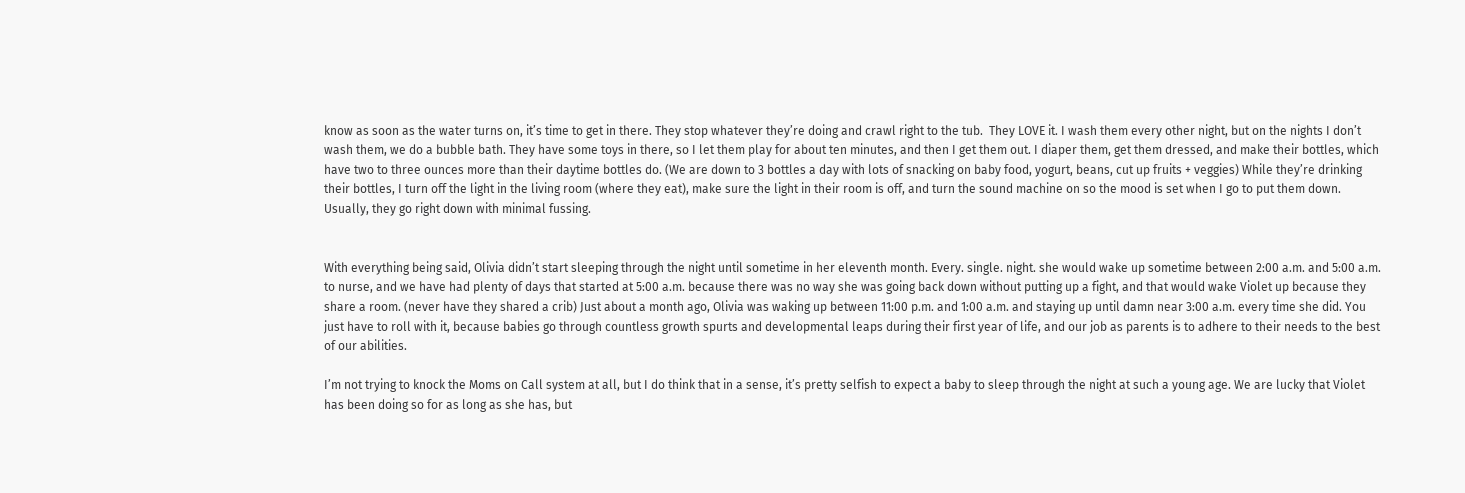know as soon as the water turns on, it’s time to get in there. They stop whatever they’re doing and crawl right to the tub.  They LOVE it. I wash them every other night, but on the nights I don’t wash them, we do a bubble bath. They have some toys in there, so I let them play for about ten minutes, and then I get them out. I diaper them, get them dressed, and make their bottles, which have two to three ounces more than their daytime bottles do. (We are down to 3 bottles a day with lots of snacking on baby food, yogurt, beans, cut up fruits + veggies) While they’re drinking their bottles, I turn off the light in the living room (where they eat), make sure the light in their room is off, and turn the sound machine on so the mood is set when I go to put them down. Usually, they go right down with minimal fussing.


With everything being said, Olivia didn’t start sleeping through the night until sometime in her eleventh month. Every. single. night. she would wake up sometime between 2:00 a.m. and 5:00 a.m. to nurse, and we have had plenty of days that started at 5:00 a.m. because there was no way she was going back down without putting up a fight, and that would wake Violet up because they share a room. (never have they shared a crib) Just about a month ago, Olivia was waking up between 11:00 p.m. and 1:00 a.m. and staying up until damn near 3:00 a.m. every time she did. You just have to roll with it, because babies go through countless growth spurts and developmental leaps during their first year of life, and our job as parents is to adhere to their needs to the best of our abilities.

I’m not trying to knock the Moms on Call system at all, but I do think that in a sense, it’s pretty selfish to expect a baby to sleep through the night at such a young age. We are lucky that Violet has been doing so for as long as she has, but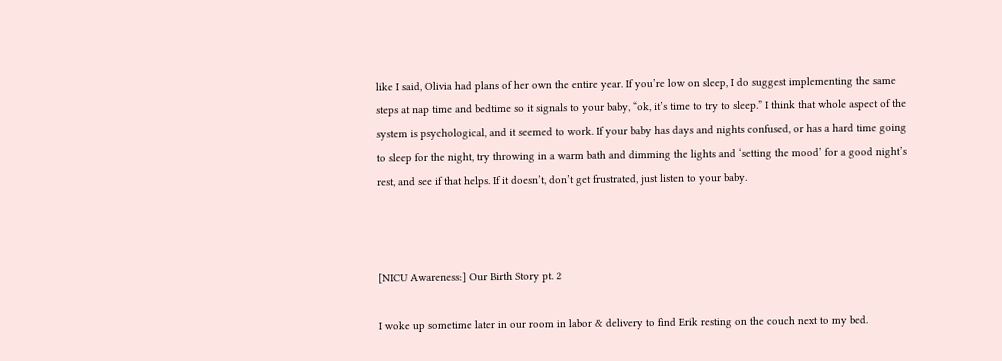like I said, Olivia had plans of her own the entire year. If you’re low on sleep, I do suggest implementing the same steps at nap time and bedtime so it signals to your baby, “ok, it’s time to try to sleep.” I think that whole aspect of the system is psychological, and it seemed to work. If your baby has days and nights confused, or has a hard time going to sleep for the night, try throwing in a warm bath and dimming the lights and ‘setting the mood’ for a good night’s rest, and see if that helps. If it doesn’t, don’t get frustrated, just listen to your baby.



[NICU Awareness:] Our Birth Story pt. 2

I woke up sometime later in our room in labor & delivery to find Erik resting on the couch next to my bed.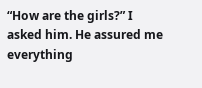“How are the girls?” I asked him. He assured me everything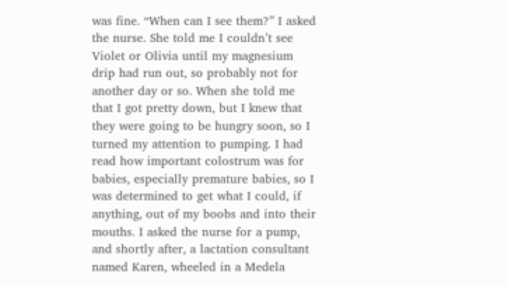was fine. “When can I see them?” I asked the nurse. She told me I couldn’t see Violet or Olivia until my magnesium drip had run out, so probably not for another day or so. When she told me that I got pretty down, but I knew that they were going to be hungry soon, so I turned my attention to pumping. I had read how important colostrum was for babies, especially premature babies, so I was determined to get what I could, if anything, out of my boobs and into their mouths. I asked the nurse for a pump, and shortly after, a lactation consultant named Karen, wheeled in a Medela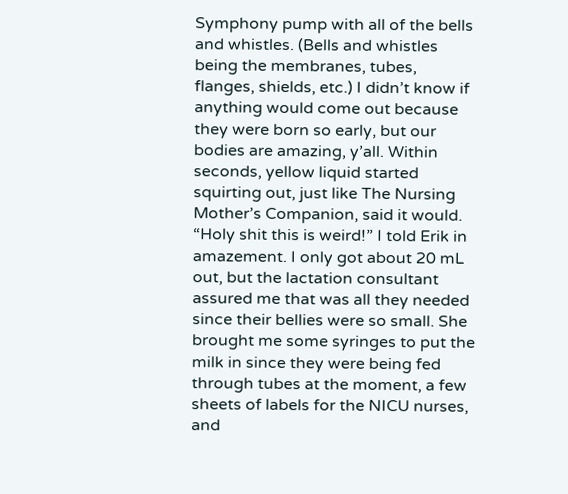Symphony pump with all of the bells and whistles. (Bells and whistles being the membranes, tubes, flanges, shields, etc.) I didn’t know if anything would come out because they were born so early, but our bodies are amazing, y’all. Within seconds, yellow liquid started squirting out, just like The Nursing Mother’s Companion, said it would. “Holy shit this is weird!” I told Erik in amazement. I only got about 20 mL out, but the lactation consultant assured me that was all they needed since their bellies were so small. She brought me some syringes to put the milk in since they were being fed through tubes at the moment, a few sheets of labels for the NICU nurses, and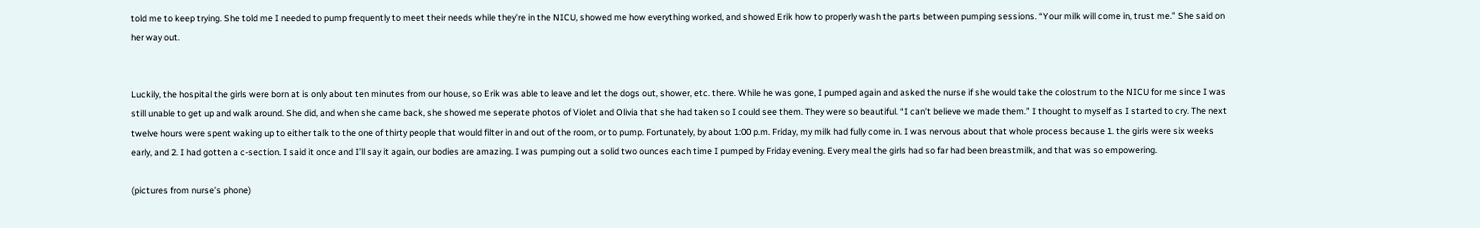told me to keep trying. She told me I needed to pump frequently to meet their needs while they’re in the NICU, showed me how everything worked, and showed Erik how to properly wash the parts between pumping sessions. “Your milk will come in, trust me.” She said on her way out.


Luckily, the hospital the girls were born at is only about ten minutes from our house, so Erik was able to leave and let the dogs out, shower, etc. there. While he was gone, I pumped again and asked the nurse if she would take the colostrum to the NICU for me since I was still unable to get up and walk around. She did, and when she came back, she showed me seperate photos of Violet and Olivia that she had taken so I could see them. They were so beautiful. “I can’t believe we made them.” I thought to myself as I started to cry. The next twelve hours were spent waking up to either talk to the one of thirty people that would filter in and out of the room, or to pump. Fortunately, by about 1:00 p.m. Friday, my milk had fully come in. I was nervous about that whole process because 1. the girls were six weeks early, and 2. I had gotten a c-section. I said it once and I’ll say it again, our bodies are amazing. I was pumping out a solid two ounces each time I pumped by Friday evening. Every meal the girls had so far had been breastmilk, and that was so empowering.

(pictures from nurse’s phone)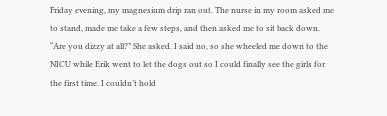Friday evening, my magnesium drip ran out. The nurse in my room asked me to stand, made me take a few steps, and then asked me to sit back down. “Are you dizzy at all?” She asked. I said no, so she wheeled me down to the NICU while Erik went to let the dogs out so I could finally see the girls for the first time. I couldn’t hold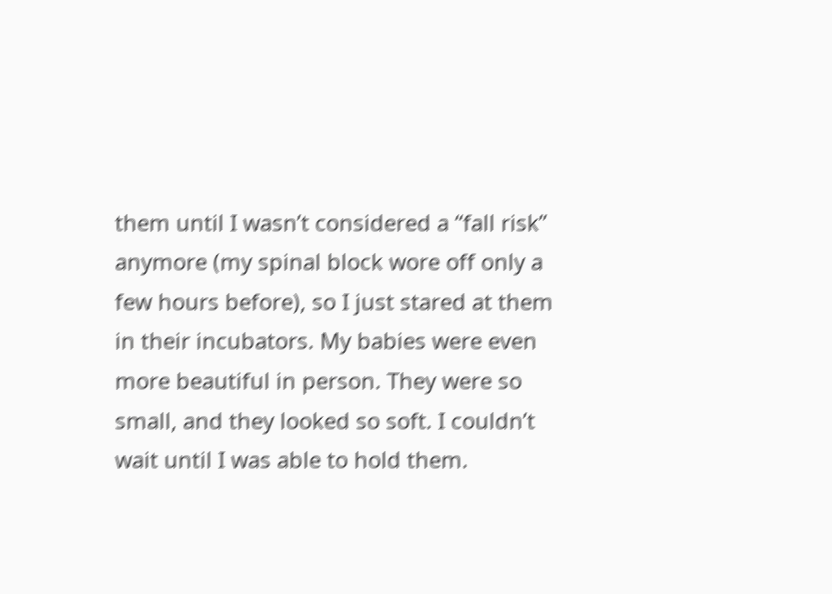them until I wasn’t considered a “fall risk” anymore (my spinal block wore off only a few hours before), so I just stared at them in their incubators. My babies were even more beautiful in person. They were so small, and they looked so soft. I couldn’t wait until I was able to hold them.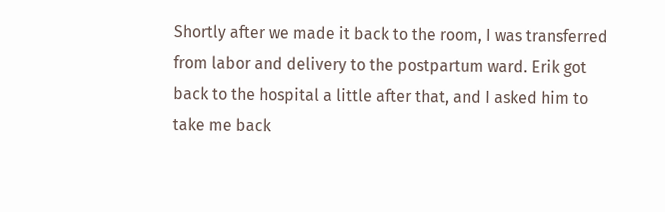Shortly after we made it back to the room, I was transferred from labor and delivery to the postpartum ward. Erik got back to the hospital a little after that, and I asked him to take me back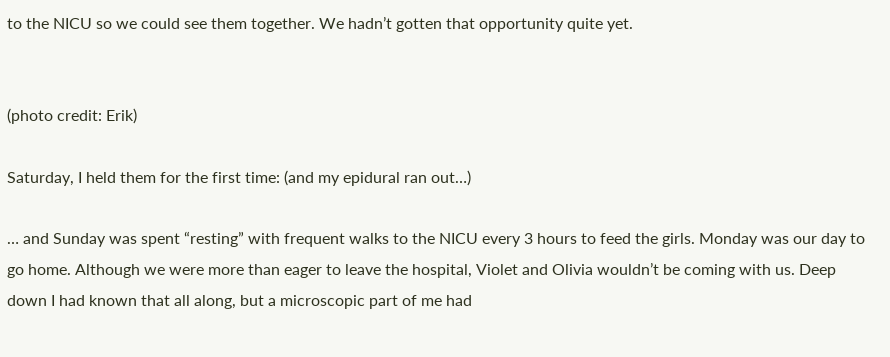to the NICU so we could see them together. We hadn’t gotten that opportunity quite yet.


(photo credit: Erik)

Saturday, I held them for the first time: (and my epidural ran out…)

… and Sunday was spent “resting” with frequent walks to the NICU every 3 hours to feed the girls. Monday was our day to go home. Although we were more than eager to leave the hospital, Violet and Olivia wouldn’t be coming with us. Deep down I had known that all along, but a microscopic part of me had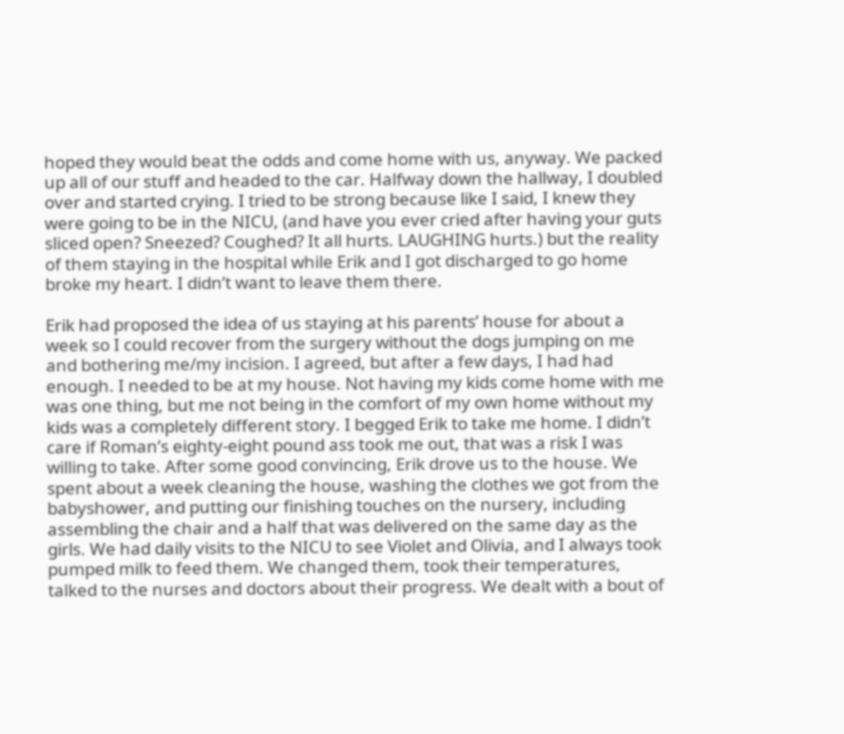hoped they would beat the odds and come home with us, anyway. We packed up all of our stuff and headed to the car. Halfway down the hallway, I doubled over and started crying. I tried to be strong because like I said, I knew they were going to be in the NICU, (and have you ever cried after having your guts sliced open? Sneezed? Coughed? It all hurts. LAUGHING hurts.) but the reality of them staying in the hospital while Erik and I got discharged to go home broke my heart. I didn’t want to leave them there.

Erik had proposed the idea of us staying at his parents’ house for about a week so I could recover from the surgery without the dogs jumping on me and bothering me/my incision. I agreed, but after a few days, I had had enough. I needed to be at my house. Not having my kids come home with me was one thing, but me not being in the comfort of my own home without my kids was a completely different story. I begged Erik to take me home. I didn’t care if Roman’s eighty-eight pound ass took me out, that was a risk I was willing to take. After some good convincing, Erik drove us to the house. We spent about a week cleaning the house, washing the clothes we got from the babyshower, and putting our finishing touches on the nursery, including assembling the chair and a half that was delivered on the same day as the girls. We had daily visits to the NICU to see Violet and Olivia, and I always took pumped milk to feed them. We changed them, took their temperatures, talked to the nurses and doctors about their progress. We dealt with a bout of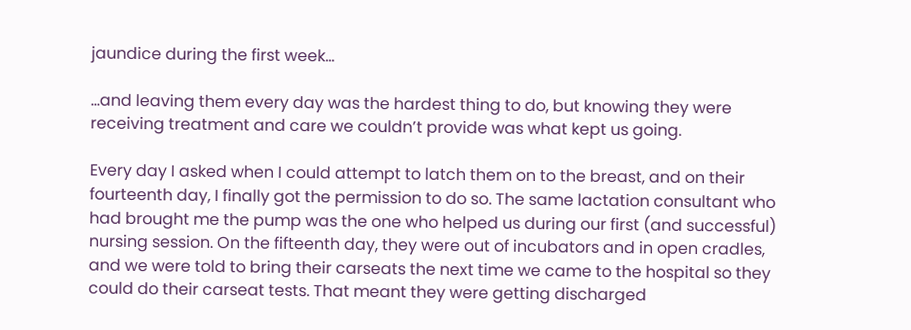jaundice during the first week…

…and leaving them every day was the hardest thing to do, but knowing they were receiving treatment and care we couldn’t provide was what kept us going.

Every day I asked when I could attempt to latch them on to the breast, and on their fourteenth day, I finally got the permission to do so. The same lactation consultant who had brought me the pump was the one who helped us during our first (and successful) nursing session. On the fifteenth day, they were out of incubators and in open cradles, and we were told to bring their carseats the next time we came to the hospital so they could do their carseat tests. That meant they were getting discharged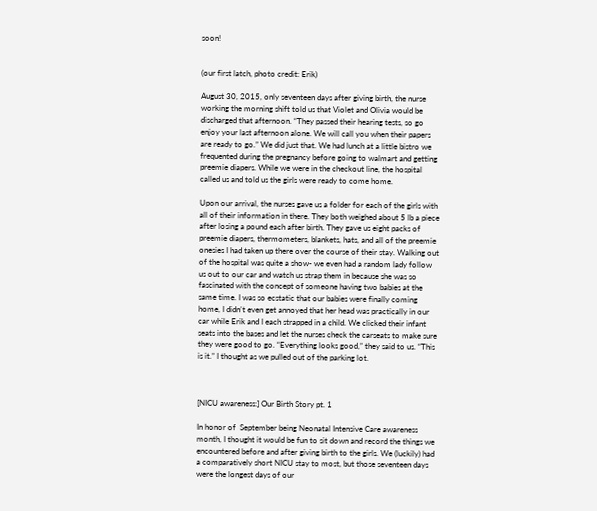soon!


(our first latch, photo credit: Erik)

August 30, 2015, only seventeen days after giving birth, the nurse working the morning shift told us that Violet and Olivia would be discharged that afternoon. “They passed their hearing tests, so go enjoy your last afternoon alone. We will call you when their papers are ready to go.” We did just that. We had lunch at a little bistro we frequented during the pregnancy before going to walmart and getting preemie diapers. While we were in the checkout line, the hospital called us and told us the girls were ready to come home.

Upon our arrival, the nurses gave us a folder for each of the girls with all of their information in there. They both weighed about 5 lb a piece after losing a pound each after birth. They gave us eight packs of preemie diapers, thermometers, blankets, hats, and all of the preemie onesies I had taken up there over the course of their stay. Walking out of the hospital was quite a show- we even had a random lady follow us out to our car and watch us strap them in because she was so fascinated with the concept of someone having two babies at the same time. I was so ecstatic that our babies were finally coming home, I didn’t even get annoyed that her head was practically in our car while Erik and I each strapped in a child. We clicked their infant seats into the bases and let the nurses check the carseats to make sure they were good to go. “Everything looks good,” they said to us. “This is it.” I thought as we pulled out of the parking lot.



[NICU awareness:] Our Birth Story pt. 1

In honor of  September being Neonatal Intensive Care awareness month, I thought it would be fun to sit down and record the things we encountered before and after giving birth to the girls. We (luckily) had a comparatively short NICU stay to most, but those seventeen days were the longest days of our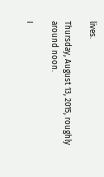lives.

Thursday, August 13, 2015, roughly around noon.

I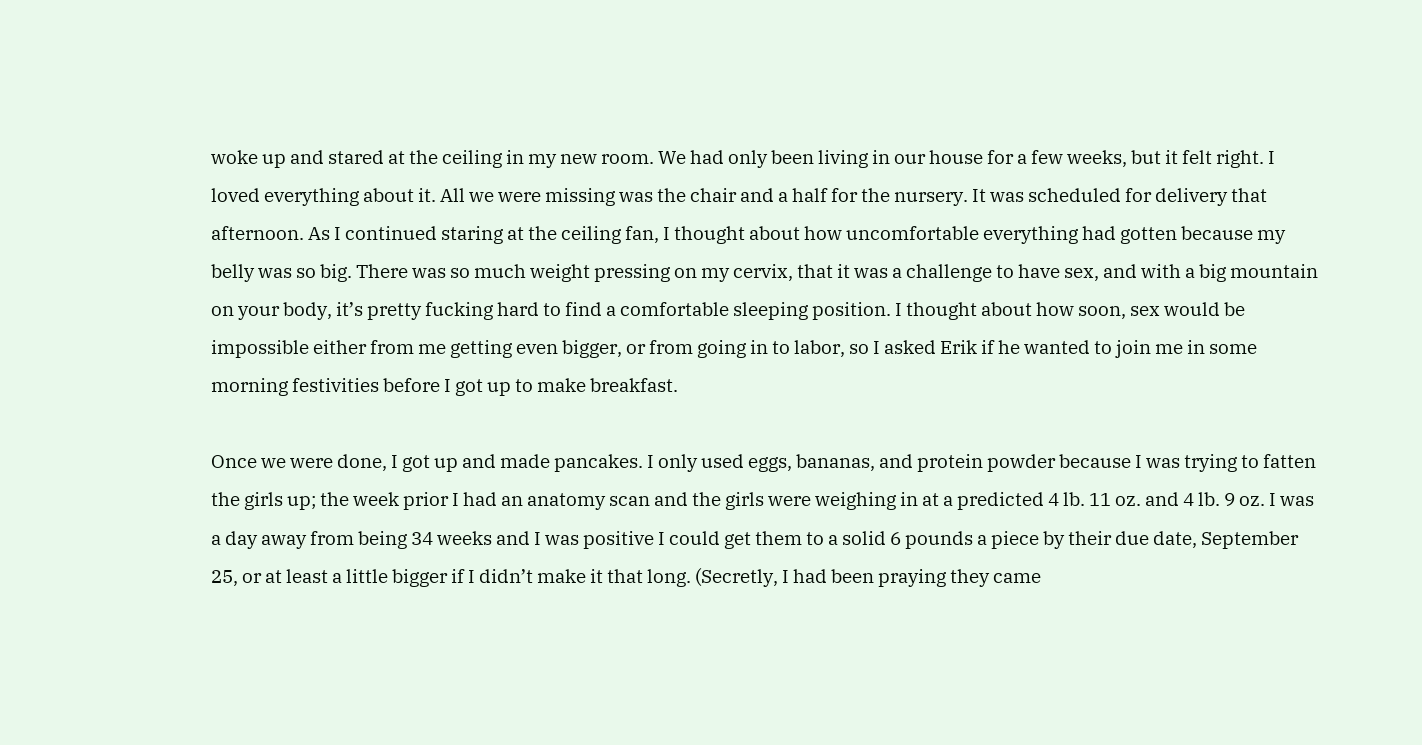woke up and stared at the ceiling in my new room. We had only been living in our house for a few weeks, but it felt right. I loved everything about it. All we were missing was the chair and a half for the nursery. It was scheduled for delivery that afternoon. As I continued staring at the ceiling fan, I thought about how uncomfortable everything had gotten because my belly was so big. There was so much weight pressing on my cervix, that it was a challenge to have sex, and with a big mountain on your body, it’s pretty fucking hard to find a comfortable sleeping position. I thought about how soon, sex would be impossible either from me getting even bigger, or from going in to labor, so I asked Erik if he wanted to join me in some morning festivities before I got up to make breakfast.

Once we were done, I got up and made pancakes. I only used eggs, bananas, and protein powder because I was trying to fatten the girls up; the week prior I had an anatomy scan and the girls were weighing in at a predicted 4 lb. 11 oz. and 4 lb. 9 oz. I was a day away from being 34 weeks and I was positive I could get them to a solid 6 pounds a piece by their due date, September 25, or at least a little bigger if I didn’t make it that long. (Secretly, I had been praying they came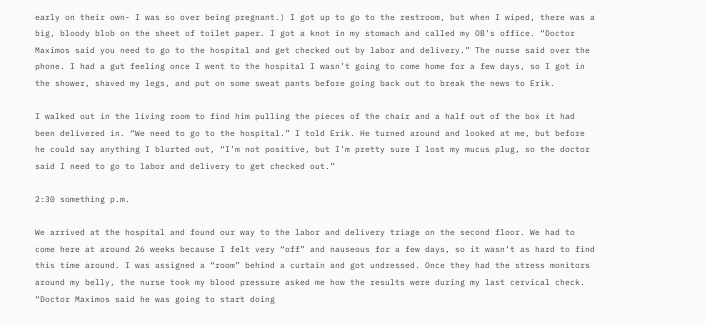early on their own- I was so over being pregnant.) I got up to go to the restroom, but when I wiped, there was a big, bloody blob on the sheet of toilet paper. I got a knot in my stomach and called my OB’s office. “Doctor Maximos said you need to go to the hospital and get checked out by labor and delivery.” The nurse said over the phone. I had a gut feeling once I went to the hospital I wasn’t going to come home for a few days, so I got in the shower, shaved my legs, and put on some sweat pants before going back out to break the news to Erik.

I walked out in the living room to find him pulling the pieces of the chair and a half out of the box it had been delivered in. “We need to go to the hospital.” I told Erik. He turned around and looked at me, but before he could say anything I blurted out, “I’m not positive, but I’m pretty sure I lost my mucus plug, so the doctor said I need to go to labor and delivery to get checked out.”

2:30 something p.m.

We arrived at the hospital and found our way to the labor and delivery triage on the second floor. We had to come here at around 26 weeks because I felt very “off” and nauseous for a few days, so it wasn’t as hard to find this time around. I was assigned a “room” behind a curtain and got undressed. Once they had the stress monitors around my belly, the nurse took my blood pressure asked me how the results were during my last cervical check. “Doctor Maximos said he was going to start doing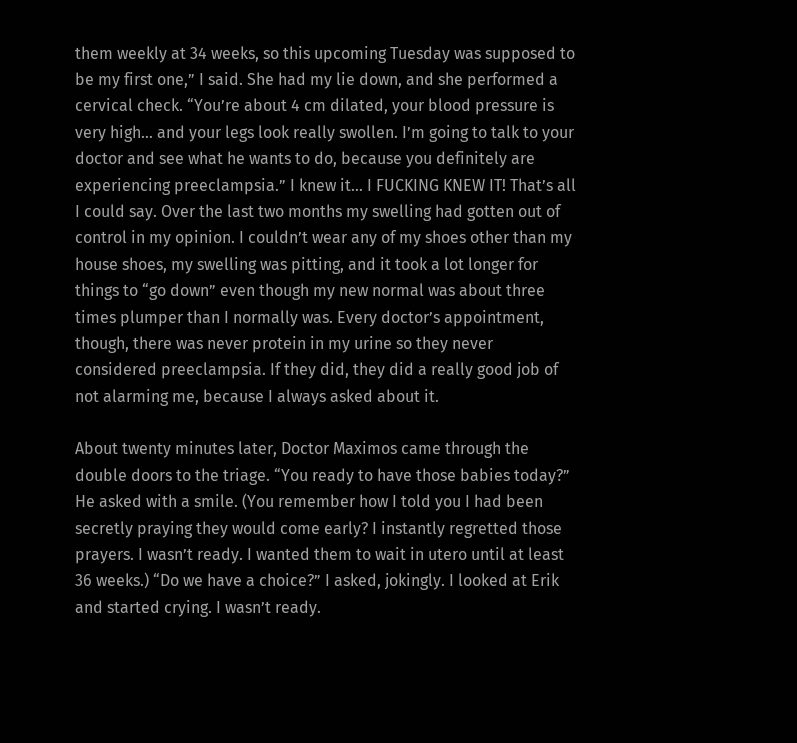them weekly at 34 weeks, so this upcoming Tuesday was supposed to be my first one,” I said. She had my lie down, and she performed a cervical check. “You’re about 4 cm dilated, your blood pressure is very high… and your legs look really swollen. I’m going to talk to your doctor and see what he wants to do, because you definitely are experiencing preeclampsia.” I knew it… I FUCKING KNEW IT! That’s all I could say. Over the last two months my swelling had gotten out of control in my opinion. I couldn’t wear any of my shoes other than my house shoes, my swelling was pitting, and it took a lot longer for things to “go down” even though my new normal was about three times plumper than I normally was. Every doctor’s appointment, though, there was never protein in my urine so they never considered preeclampsia. If they did, they did a really good job of not alarming me, because I always asked about it.

About twenty minutes later, Doctor Maximos came through the double doors to the triage. “You ready to have those babies today?” He asked with a smile. (You remember how I told you I had been secretly praying they would come early? I instantly regretted those prayers. I wasn’t ready. I wanted them to wait in utero until at least 36 weeks.) “Do we have a choice?” I asked, jokingly. I looked at Erik and started crying. I wasn’t ready.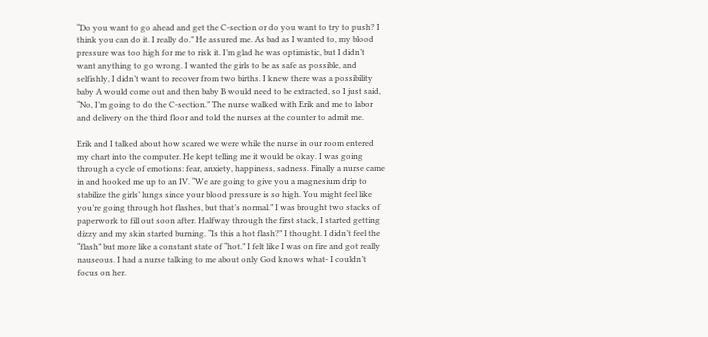“Do you want to go ahead and get the C-section or do you want to try to push? I think you can do it. I really do.” He assured me. As bad as I wanted to, my blood pressure was too high for me to risk it. I’m glad he was optimistic, but I didn’t want anything to go wrong. I wanted the girls to be as safe as possible, and selfishly, I didn’t want to recover from two births. I knew there was a possibility baby A would come out and then baby B would need to be extracted, so I just said, “No, I’m going to do the C-section.” The nurse walked with Erik and me to labor and delivery on the third floor and told the nurses at the counter to admit me.

Erik and I talked about how scared we were while the nurse in our room entered my chart into the computer. He kept telling me it would be okay. I was going through a cycle of emotions: fear, anxiety, happiness, sadness. Finally a nurse came in and hooked me up to an IV. “We are going to give you a magnesium drip to stabilize the girls’ lungs since your blood pressure is so high. You might feel like you’re going through hot flashes, but that’s normal.” I was brought two stacks of paperwork to fill out soon after. Halfway through the first stack, I started getting dizzy and my skin started burning. “Is this a hot flash?” I thought. I didn’t feel the “flash” but more like a constant state of “hot.” I felt like I was on fire and got really nauseous. I had a nurse talking to me about only God knows what- I couldn’t focus on her.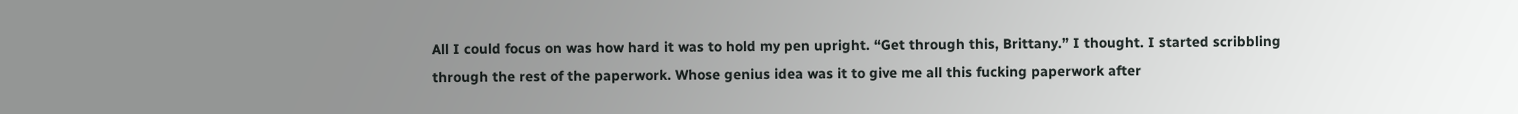All I could focus on was how hard it was to hold my pen upright. “Get through this, Brittany.” I thought. I started scribbling through the rest of the paperwork. Whose genius idea was it to give me all this fucking paperwork after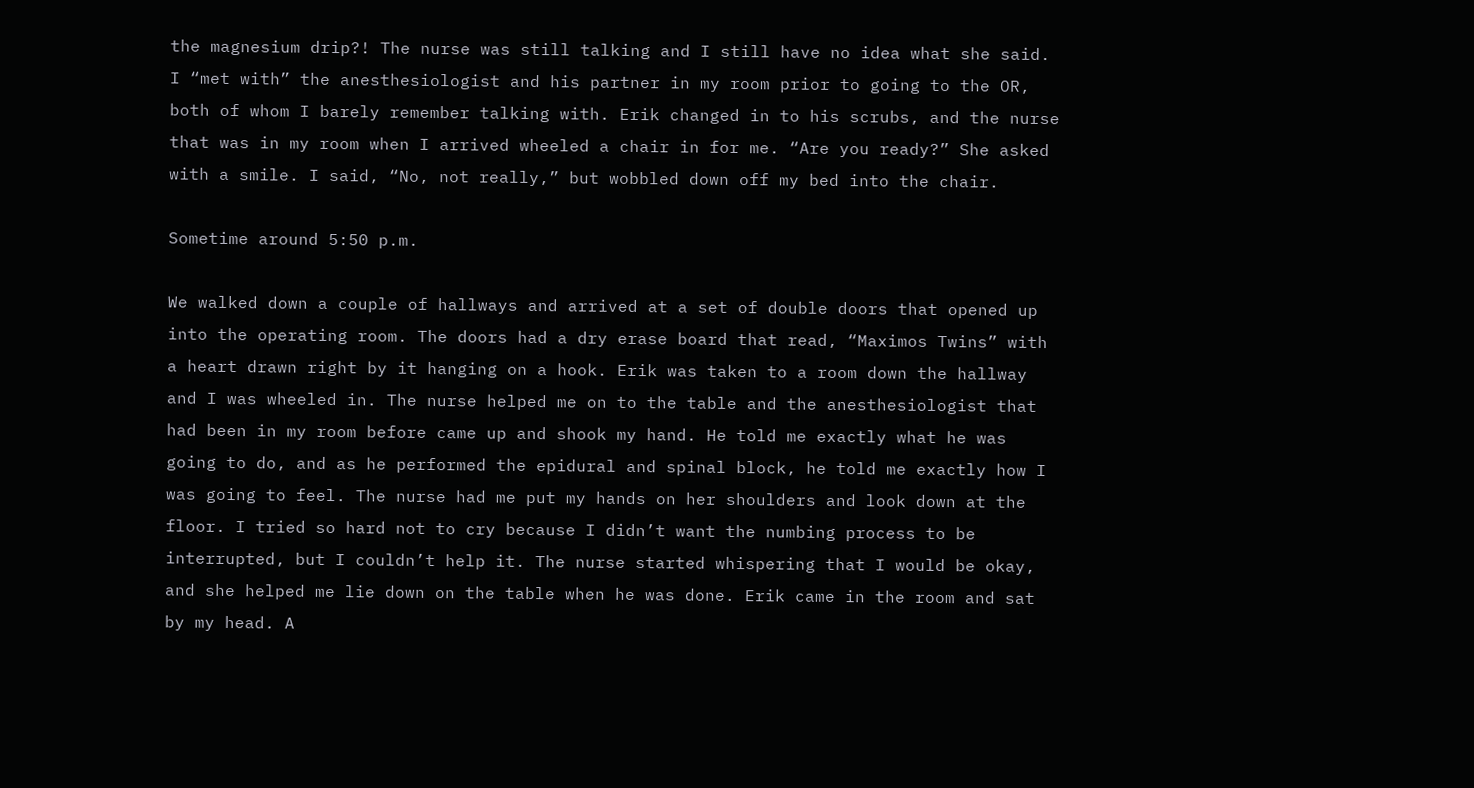the magnesium drip?! The nurse was still talking and I still have no idea what she said. I “met with” the anesthesiologist and his partner in my room prior to going to the OR, both of whom I barely remember talking with. Erik changed in to his scrubs, and the nurse that was in my room when I arrived wheeled a chair in for me. “Are you ready?” She asked with a smile. I said, “No, not really,” but wobbled down off my bed into the chair.

Sometime around 5:50 p.m.

We walked down a couple of hallways and arrived at a set of double doors that opened up into the operating room. The doors had a dry erase board that read, “Maximos Twins” with a heart drawn right by it hanging on a hook. Erik was taken to a room down the hallway and I was wheeled in. The nurse helped me on to the table and the anesthesiologist that had been in my room before came up and shook my hand. He told me exactly what he was going to do, and as he performed the epidural and spinal block, he told me exactly how I was going to feel. The nurse had me put my hands on her shoulders and look down at the floor. I tried so hard not to cry because I didn’t want the numbing process to be interrupted, but I couldn’t help it. The nurse started whispering that I would be okay, and she helped me lie down on the table when he was done. Erik came in the room and sat by my head. A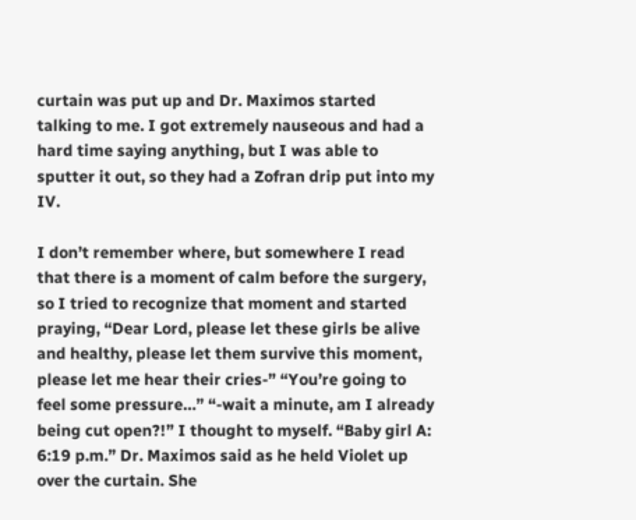curtain was put up and Dr. Maximos started talking to me. I got extremely nauseous and had a hard time saying anything, but I was able to sputter it out, so they had a Zofran drip put into my IV.

I don’t remember where, but somewhere I read that there is a moment of calm before the surgery, so I tried to recognize that moment and started praying, “Dear Lord, please let these girls be alive and healthy, please let them survive this moment, please let me hear their cries-” “You’re going to feel some pressure…” “-wait a minute, am I already being cut open?!” I thought to myself. “Baby girl A: 6:19 p.m.” Dr. Maximos said as he held Violet up over the curtain. She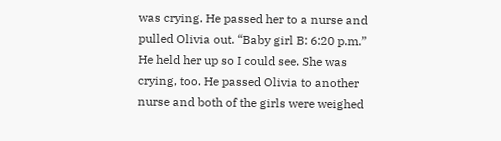was crying. He passed her to a nurse and pulled Olivia out. “Baby girl B: 6:20 p.m.” He held her up so I could see. She was crying, too. He passed Olivia to another nurse and both of the girls were weighed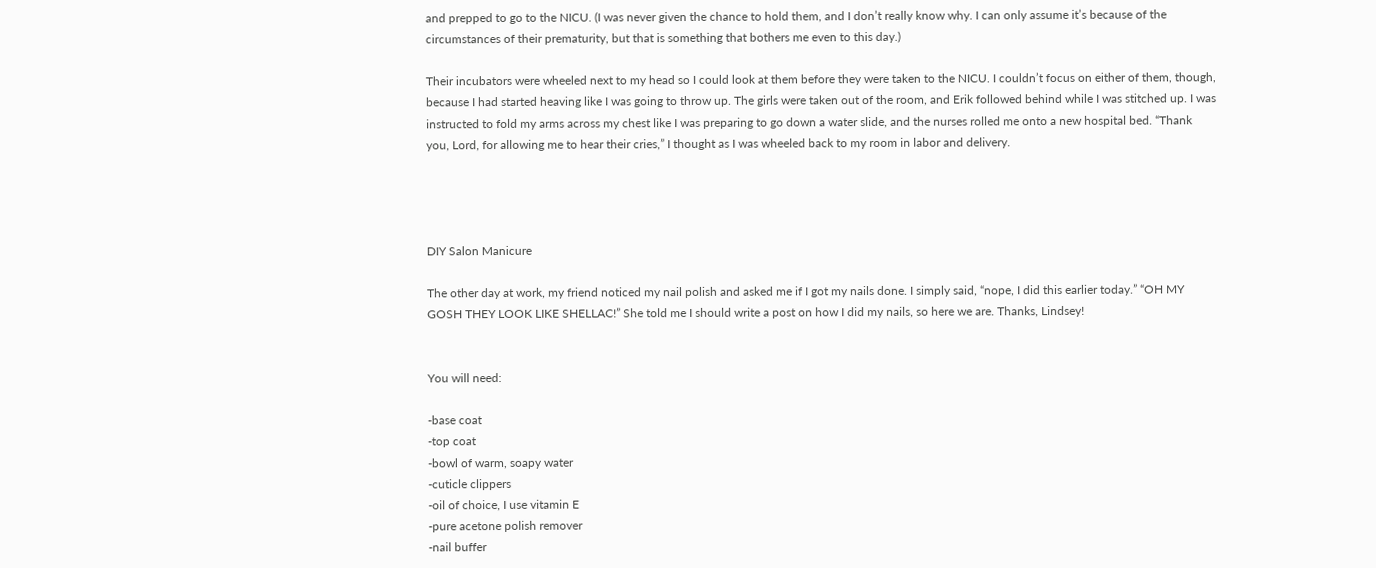and prepped to go to the NICU. (I was never given the chance to hold them, and I don’t really know why. I can only assume it’s because of the circumstances of their prematurity, but that is something that bothers me even to this day.)

Their incubators were wheeled next to my head so I could look at them before they were taken to the NICU. I couldn’t focus on either of them, though, because I had started heaving like I was going to throw up. The girls were taken out of the room, and Erik followed behind while I was stitched up. I was instructed to fold my arms across my chest like I was preparing to go down a water slide, and the nurses rolled me onto a new hospital bed. “Thank you, Lord, for allowing me to hear their cries,” I thought as I was wheeled back to my room in labor and delivery.




DIY Salon Manicure

The other day at work, my friend noticed my nail polish and asked me if I got my nails done. I simply said, “nope, I did this earlier today.” “OH MY GOSH THEY LOOK LIKE SHELLAC!” She told me I should write a post on how I did my nails, so here we are. Thanks, Lindsey!


You will need:

-base coat
-top coat
-bowl of warm, soapy water
-cuticle clippers
-oil of choice, I use vitamin E
-pure acetone polish remover
-nail buffer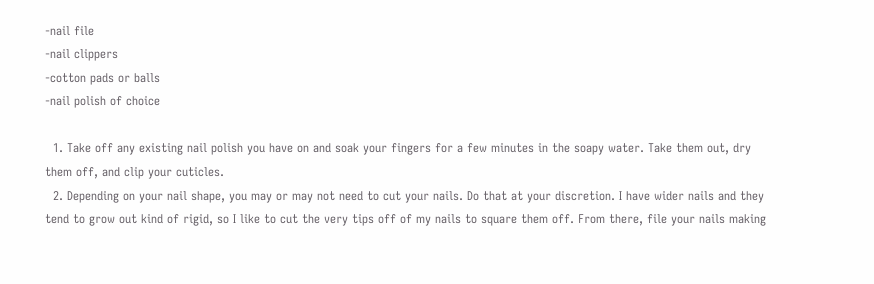-nail file
-nail clippers
-cotton pads or balls
-nail polish of choice

  1. Take off any existing nail polish you have on and soak your fingers for a few minutes in the soapy water. Take them out, dry them off, and clip your cuticles.
  2. Depending on your nail shape, you may or may not need to cut your nails. Do that at your discretion. I have wider nails and they tend to grow out kind of rigid, so I like to cut the very tips off of my nails to square them off. From there, file your nails making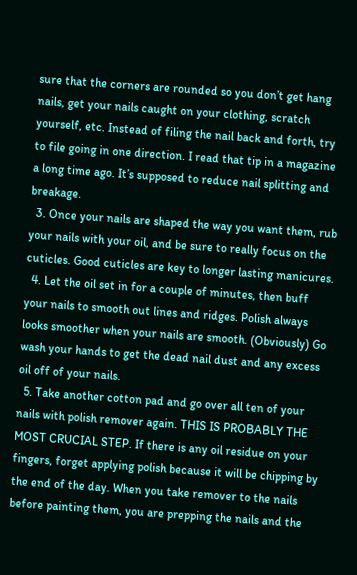sure that the corners are rounded so you don’t get hang nails, get your nails caught on your clothing, scratch yourself, etc. Instead of filing the nail back and forth, try to file going in one direction. I read that tip in a magazine a long time ago. It’s supposed to reduce nail splitting and breakage.
  3. Once your nails are shaped the way you want them, rub your nails with your oil, and be sure to really focus on the cuticles. Good cuticles are key to longer lasting manicures.
  4. Let the oil set in for a couple of minutes, then buff your nails to smooth out lines and ridges. Polish always looks smoother when your nails are smooth. (Obviously) Go wash your hands to get the dead nail dust and any excess oil off of your nails.
  5. Take another cotton pad and go over all ten of your nails with polish remover again. THIS IS PROBABLY THE MOST CRUCIAL STEP. If there is any oil residue on your fingers, forget applying polish because it will be chipping by the end of the day. When you take remover to the nails before painting them, you are prepping the nails and the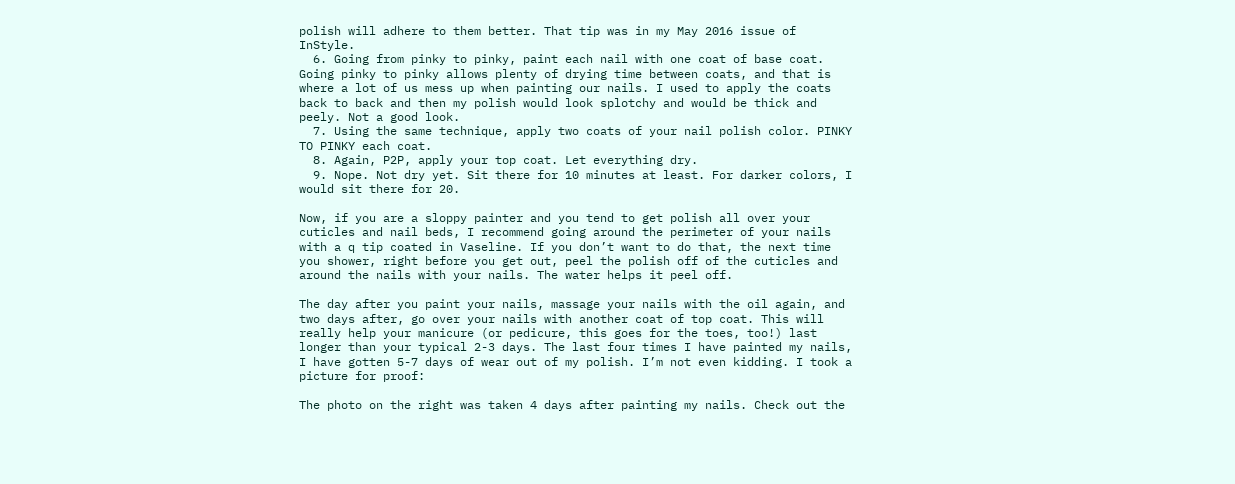polish will adhere to them better. That tip was in my May 2016 issue of InStyle.
  6. Going from pinky to pinky, paint each nail with one coat of base coat. Going pinky to pinky allows plenty of drying time between coats, and that is where a lot of us mess up when painting our nails. I used to apply the coats back to back and then my polish would look splotchy and would be thick and peely. Not a good look.
  7. Using the same technique, apply two coats of your nail polish color. PINKY TO PINKY each coat.
  8. Again, P2P, apply your top coat. Let everything dry.
  9. Nope. Not dry yet. Sit there for 10 minutes at least. For darker colors, I would sit there for 20.

Now, if you are a sloppy painter and you tend to get polish all over your cuticles and nail beds, I recommend going around the perimeter of your nails with a q tip coated in Vaseline. If you don’t want to do that, the next time you shower, right before you get out, peel the polish off of the cuticles and around the nails with your nails. The water helps it peel off.

The day after you paint your nails, massage your nails with the oil again, and two days after, go over your nails with another coat of top coat. This will really help your manicure (or pedicure, this goes for the toes, too!) last longer than your typical 2-3 days. The last four times I have painted my nails, I have gotten 5-7 days of wear out of my polish. I’m not even kidding. I took a picture for proof:

The photo on the right was taken 4 days after painting my nails. Check out the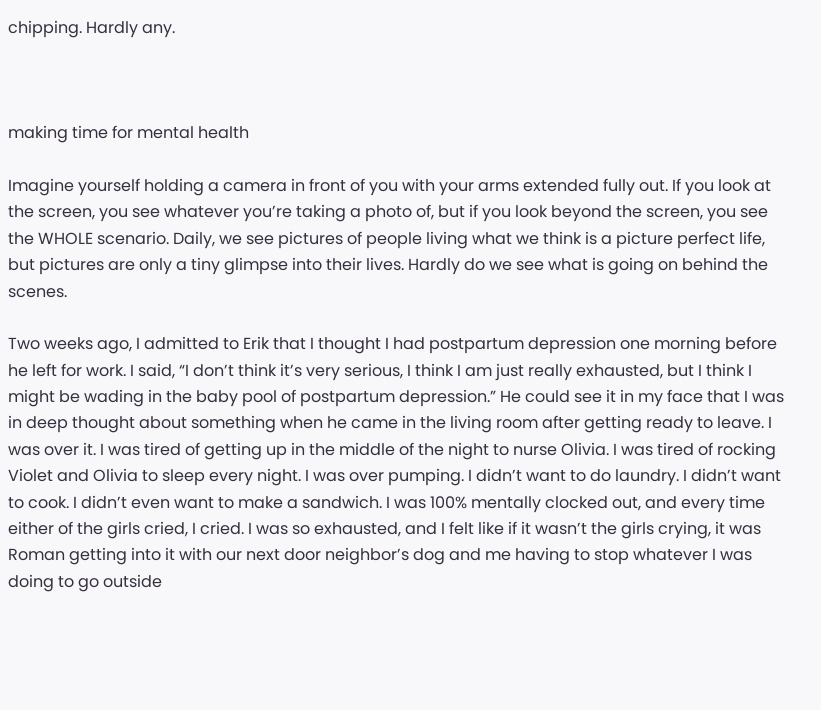chipping. Hardly any.



making time for mental health

Imagine yourself holding a camera in front of you with your arms extended fully out. If you look at the screen, you see whatever you’re taking a photo of, but if you look beyond the screen, you see the WHOLE scenario. Daily, we see pictures of people living what we think is a picture perfect life, but pictures are only a tiny glimpse into their lives. Hardly do we see what is going on behind the scenes.

Two weeks ago, I admitted to Erik that I thought I had postpartum depression one morning before he left for work. I said, “I don’t think it’s very serious, I think I am just really exhausted, but I think I might be wading in the baby pool of postpartum depression.” He could see it in my face that I was in deep thought about something when he came in the living room after getting ready to leave. I was over it. I was tired of getting up in the middle of the night to nurse Olivia. I was tired of rocking Violet and Olivia to sleep every night. I was over pumping. I didn’t want to do laundry. I didn’t want to cook. I didn’t even want to make a sandwich. I was 100% mentally clocked out, and every time either of the girls cried, I cried. I was so exhausted, and I felt like if it wasn’t the girls crying, it was Roman getting into it with our next door neighbor’s dog and me having to stop whatever I was doing to go outside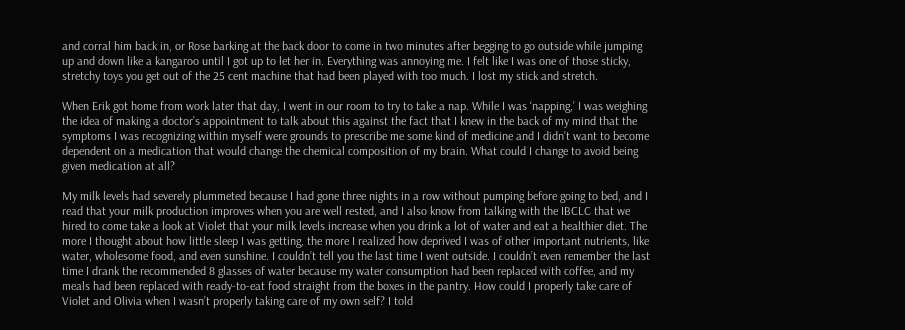and corral him back in, or Rose barking at the back door to come in two minutes after begging to go outside while jumping up and down like a kangaroo until I got up to let her in. Everything was annoying me. I felt like I was one of those sticky, stretchy toys you get out of the 25 cent machine that had been played with too much. I lost my stick and stretch.

When Erik got home from work later that day, I went in our room to try to take a nap. While I was ‘napping,’ I was weighing the idea of making a doctor’s appointment to talk about this against the fact that I knew in the back of my mind that the symptoms I was recognizing within myself were grounds to prescribe me some kind of medicine and I didn’t want to become dependent on a medication that would change the chemical composition of my brain. What could I change to avoid being given medication at all?

My milk levels had severely plummeted because I had gone three nights in a row without pumping before going to bed, and I read that your milk production improves when you are well rested, and I also know from talking with the IBCLC that we hired to come take a look at Violet that your milk levels increase when you drink a lot of water and eat a healthier diet. The more I thought about how little sleep I was getting, the more I realized how deprived I was of other important nutrients, like water, wholesome food, and even sunshine. I couldn’t tell you the last time I went outside. I couldn’t even remember the last time I drank the recommended 8 glasses of water because my water consumption had been replaced with coffee, and my meals had been replaced with ready-to-eat food straight from the boxes in the pantry. How could I properly take care of Violet and Olivia when I wasn’t properly taking care of my own self? I told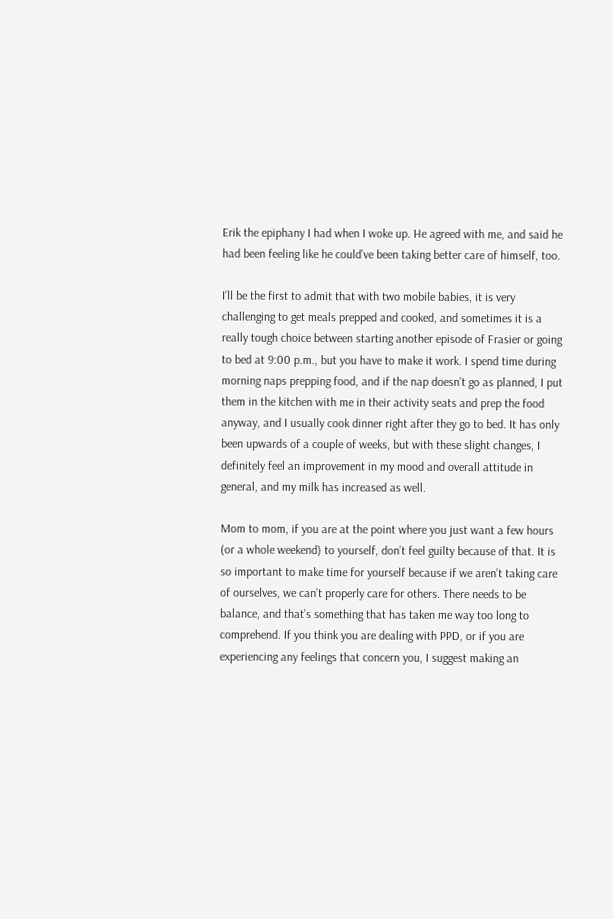Erik the epiphany I had when I woke up. He agreed with me, and said he had been feeling like he could’ve been taking better care of himself, too.

I’ll be the first to admit that with two mobile babies, it is very challenging to get meals prepped and cooked, and sometimes it is a really tough choice between starting another episode of Frasier or going to bed at 9:00 p.m., but you have to make it work. I spend time during morning naps prepping food, and if the nap doesn’t go as planned, I put them in the kitchen with me in their activity seats and prep the food anyway, and I usually cook dinner right after they go to bed. It has only been upwards of a couple of weeks, but with these slight changes, I definitely feel an improvement in my mood and overall attitude in general, and my milk has increased as well.

Mom to mom, if you are at the point where you just want a few hours (or a whole weekend) to yourself, don’t feel guilty because of that. It is so important to make time for yourself because if we aren’t taking care of ourselves, we can’t properly care for others. There needs to be balance, and that’s something that has taken me way too long to comprehend. If you think you are dealing with PPD, or if you are experiencing any feelings that concern you, I suggest making an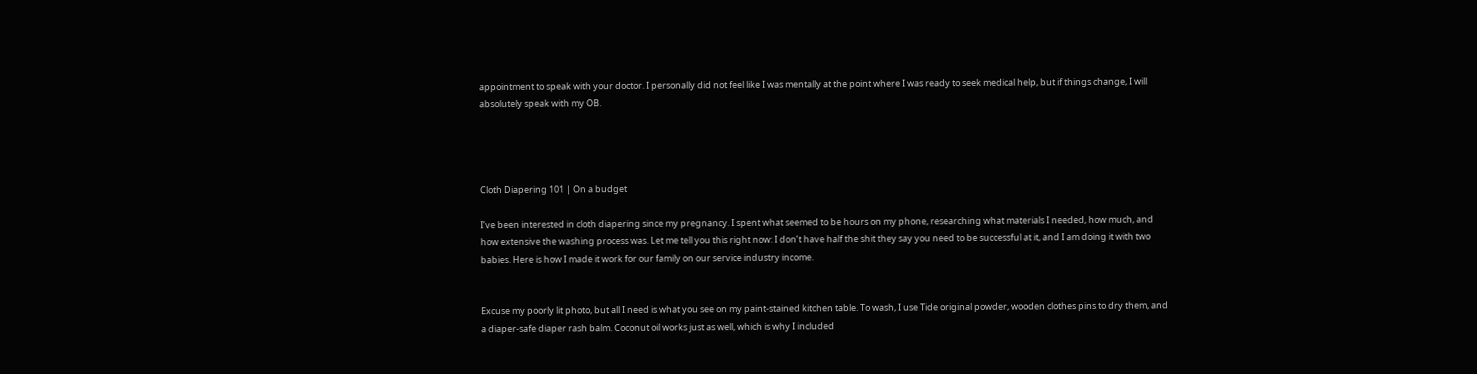appointment to speak with your doctor. I personally did not feel like I was mentally at the point where I was ready to seek medical help, but if things change, I will absolutely speak with my OB.




Cloth Diapering 101 | On a budget

I’ve been interested in cloth diapering since my pregnancy. I spent what seemed to be hours on my phone, researching what materials I needed, how much, and how extensive the washing process was. Let me tell you this right now: I don’t have half the shit they say you need to be successful at it, and I am doing it with two babies. Here is how I made it work for our family on our service industry income.


Excuse my poorly lit photo, but all I need is what you see on my paint-stained kitchen table. To wash, I use Tide original powder, wooden clothes pins to dry them, and a diaper-safe diaper rash balm. Coconut oil works just as well, which is why I included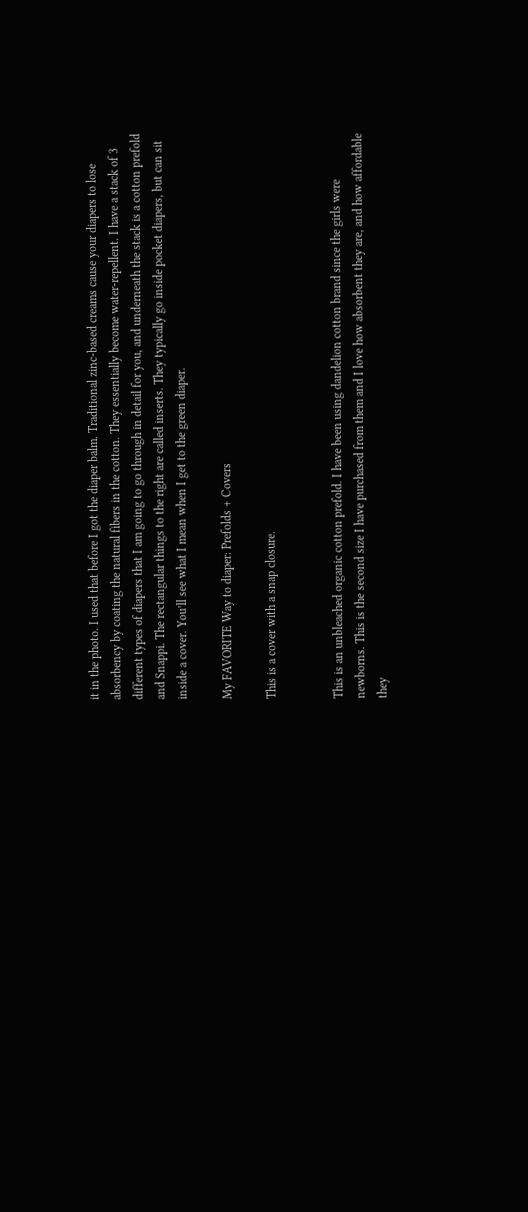it in the photo. I used that before I got the diaper balm. Traditional zinc-based creams cause your diapers to lose absorbency by coating the natural fibers in the cotton. They essentially become water-repellent. I have a stack of 3 different types of diapers that I am going to go through in detail for you, and underneath the stack is a cotton prefold and Snappi. The rectangular things to the right are called inserts. They typically go inside pocket diapers, but can sit inside a cover. You’ll see what I mean when I get to the green diaper.

My FAVORITE Way to diaper: Prefolds + Covers

This is a cover with a snap closure.


This is an unbleached organic cotton prefold. I have been using dandelion cotton brand since the girls were newborns. This is the second size I have purchased from them and I love how absorbent they are, and how affordable they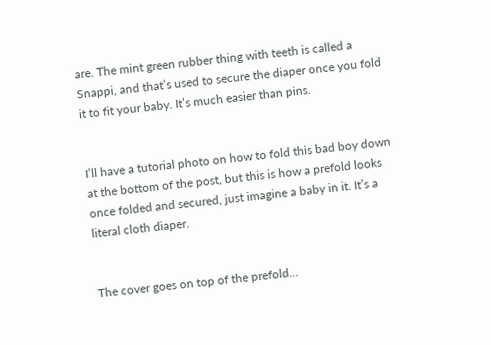are. The mint green rubber thing with teeth is called a Snappi, and that’s used to secure the diaper once you fold it to fit your baby. It’s much easier than pins.


I’ll have a tutorial photo on how to fold this bad boy down at the bottom of the post, but this is how a prefold looks once folded and secured, just imagine a baby in it. It’s a literal cloth diaper.


The cover goes on top of the prefold…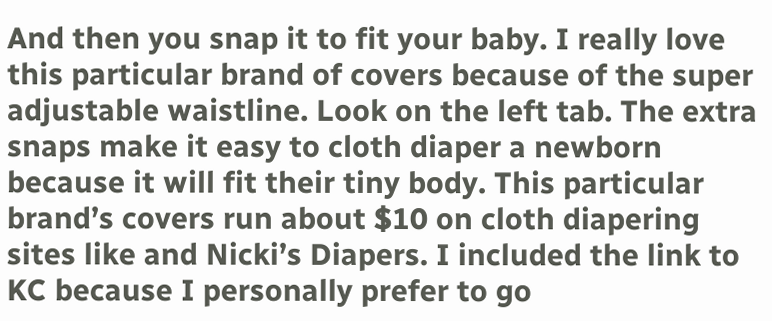And then you snap it to fit your baby. I really love this particular brand of covers because of the super adjustable waistline. Look on the left tab. The extra snaps make it easy to cloth diaper a newborn because it will fit their tiny body. This particular brand’s covers run about $10 on cloth diapering sites like and Nicki’s Diapers. I included the link to KC because I personally prefer to go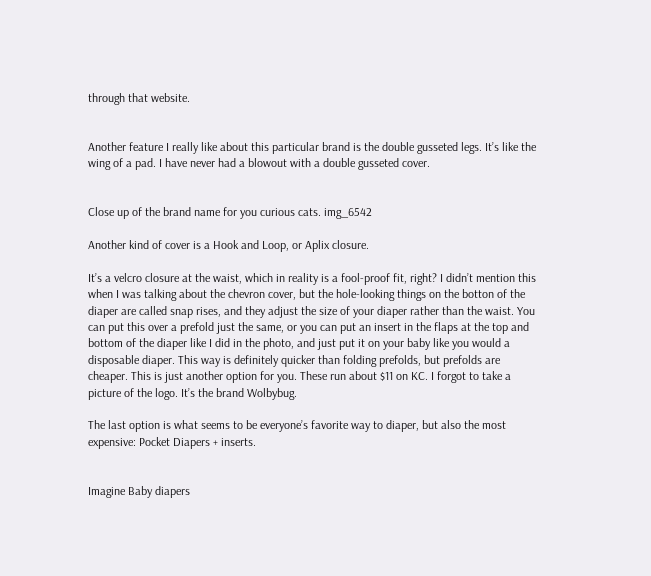through that website.


Another feature I really like about this particular brand is the double gusseted legs. It’s like the wing of a pad. I have never had a blowout with a double gusseted cover.


Close up of the brand name for you curious cats. img_6542

Another kind of cover is a Hook and Loop, or Aplix closure.

It’s a velcro closure at the waist, which in reality is a fool-proof fit, right? I didn’t mention this when I was talking about the chevron cover, but the hole-looking things on the botton of the diaper are called snap rises, and they adjust the size of your diaper rather than the waist. You can put this over a prefold just the same, or you can put an insert in the flaps at the top and bottom of the diaper like I did in the photo, and just put it on your baby like you would a disposable diaper. This way is definitely quicker than folding prefolds, but prefolds are cheaper. This is just another option for you. These run about $11 on KC. I forgot to take a picture of the logo. It’s the brand Wolbybug.

The last option is what seems to be everyone’s favorite way to diaper, but also the most expensive: Pocket Diapers + inserts.


Imagine Baby diapers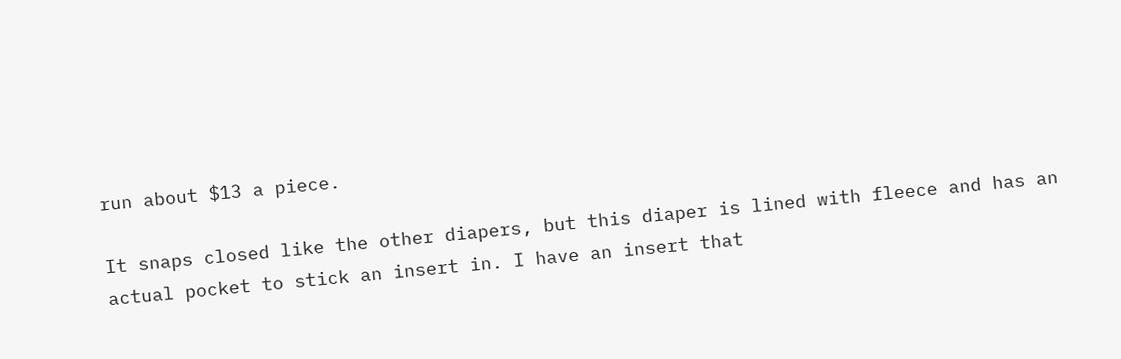run about $13 a piece.

It snaps closed like the other diapers, but this diaper is lined with fleece and has an actual pocket to stick an insert in. I have an insert that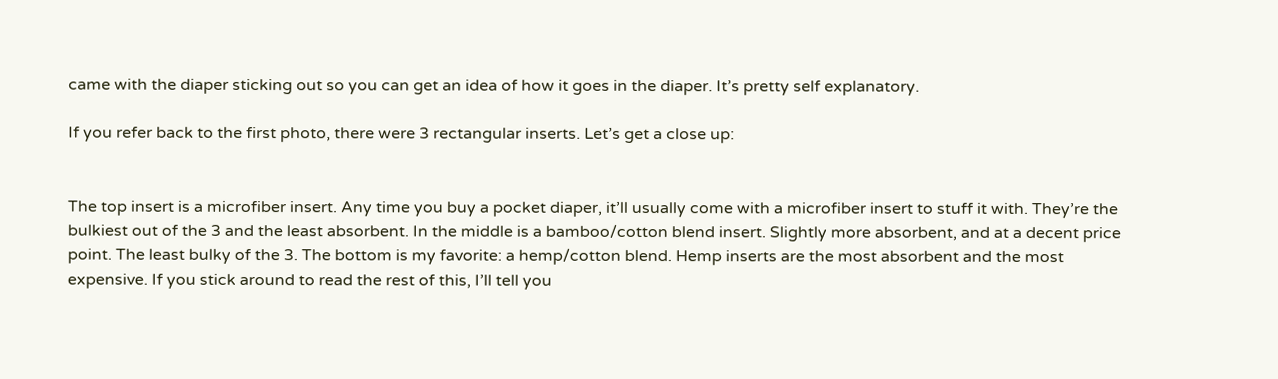came with the diaper sticking out so you can get an idea of how it goes in the diaper. It’s pretty self explanatory.

If you refer back to the first photo, there were 3 rectangular inserts. Let’s get a close up:


The top insert is a microfiber insert. Any time you buy a pocket diaper, it’ll usually come with a microfiber insert to stuff it with. They’re the bulkiest out of the 3 and the least absorbent. In the middle is a bamboo/cotton blend insert. Slightly more absorbent, and at a decent price point. The least bulky of the 3. The bottom is my favorite: a hemp/cotton blend. Hemp inserts are the most absorbent and the most expensive. If you stick around to read the rest of this, I’ll tell you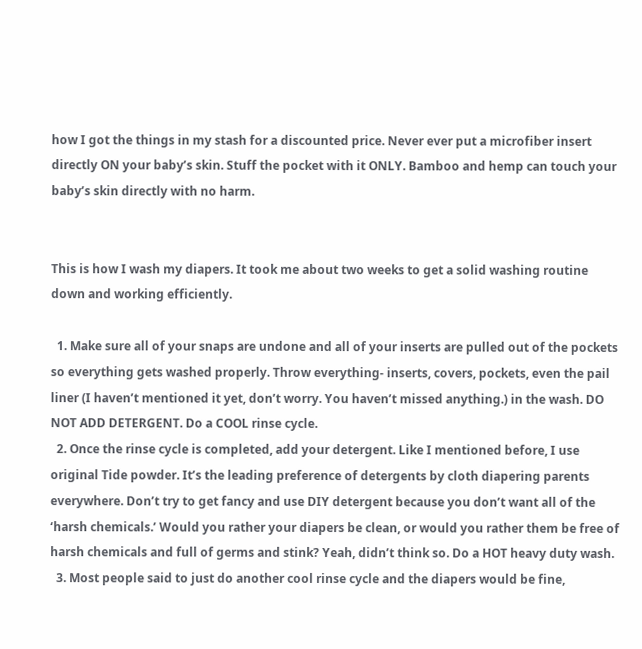how I got the things in my stash for a discounted price. Never ever put a microfiber insert directly ON your baby’s skin. Stuff the pocket with it ONLY. Bamboo and hemp can touch your baby’s skin directly with no harm.


This is how I wash my diapers. It took me about two weeks to get a solid washing routine down and working efficiently.

  1. Make sure all of your snaps are undone and all of your inserts are pulled out of the pockets so everything gets washed properly. Throw everything- inserts, covers, pockets, even the pail liner (I haven’t mentioned it yet, don’t worry. You haven’t missed anything.) in the wash. DO NOT ADD DETERGENT. Do a COOL rinse cycle.
  2. Once the rinse cycle is completed, add your detergent. Like I mentioned before, I use original Tide powder. It’s the leading preference of detergents by cloth diapering parents everywhere. Don’t try to get fancy and use DIY detergent because you don’t want all of the ‘harsh chemicals.’ Would you rather your diapers be clean, or would you rather them be free of harsh chemicals and full of germs and stink? Yeah, didn’t think so. Do a HOT heavy duty wash.
  3. Most people said to just do another cool rinse cycle and the diapers would be fine,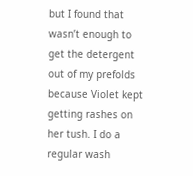but I found that wasn’t enough to get the detergent out of my prefolds because Violet kept getting rashes on her tush. I do a regular wash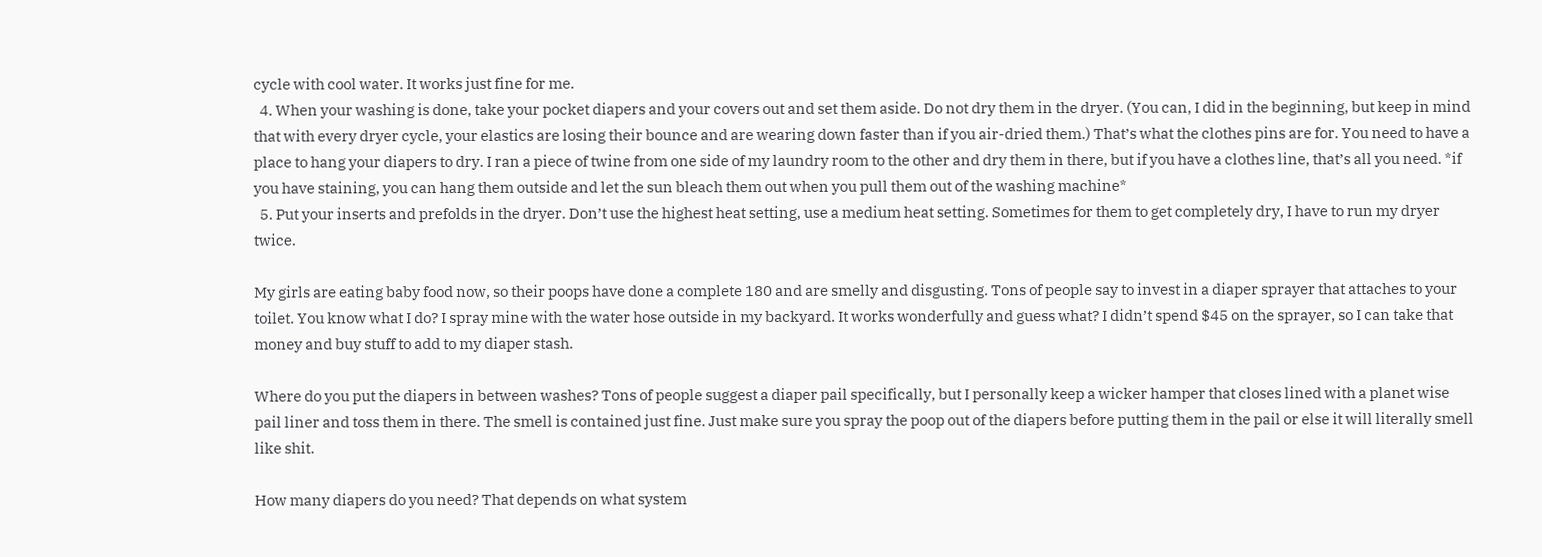cycle with cool water. It works just fine for me.
  4. When your washing is done, take your pocket diapers and your covers out and set them aside. Do not dry them in the dryer. (You can, I did in the beginning, but keep in mind that with every dryer cycle, your elastics are losing their bounce and are wearing down faster than if you air-dried them.) That’s what the clothes pins are for. You need to have a place to hang your diapers to dry. I ran a piece of twine from one side of my laundry room to the other and dry them in there, but if you have a clothes line, that’s all you need. *if you have staining, you can hang them outside and let the sun bleach them out when you pull them out of the washing machine*
  5. Put your inserts and prefolds in the dryer. Don’t use the highest heat setting, use a medium heat setting. Sometimes for them to get completely dry, I have to run my dryer twice.

My girls are eating baby food now, so their poops have done a complete 180 and are smelly and disgusting. Tons of people say to invest in a diaper sprayer that attaches to your toilet. You know what I do? I spray mine with the water hose outside in my backyard. It works wonderfully and guess what? I didn’t spend $45 on the sprayer, so I can take that money and buy stuff to add to my diaper stash.

Where do you put the diapers in between washes? Tons of people suggest a diaper pail specifically, but I personally keep a wicker hamper that closes lined with a planet wise pail liner and toss them in there. The smell is contained just fine. Just make sure you spray the poop out of the diapers before putting them in the pail or else it will literally smell like shit.

How many diapers do you need? That depends on what system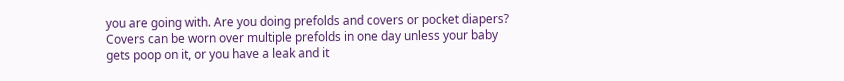you are going with. Are you doing prefolds and covers or pocket diapers? Covers can be worn over multiple prefolds in one day unless your baby gets poop on it, or you have a leak and it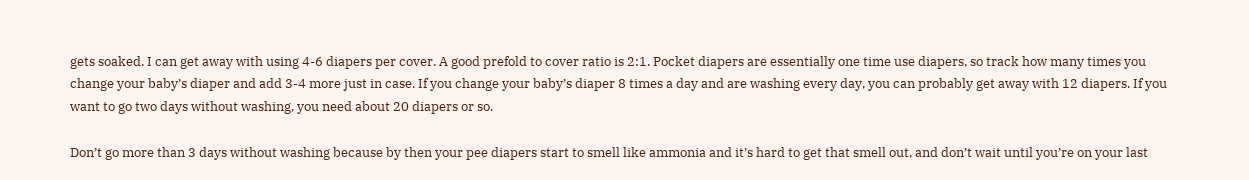gets soaked. I can get away with using 4-6 diapers per cover. A good prefold to cover ratio is 2:1. Pocket diapers are essentially one time use diapers, so track how many times you change your baby’s diaper and add 3-4 more just in case. If you change your baby’s diaper 8 times a day and are washing every day, you can probably get away with 12 diapers. If you want to go two days without washing, you need about 20 diapers or so.

Don’t go more than 3 days without washing because by then your pee diapers start to smell like ammonia and it’s hard to get that smell out, and don’t wait until you’re on your last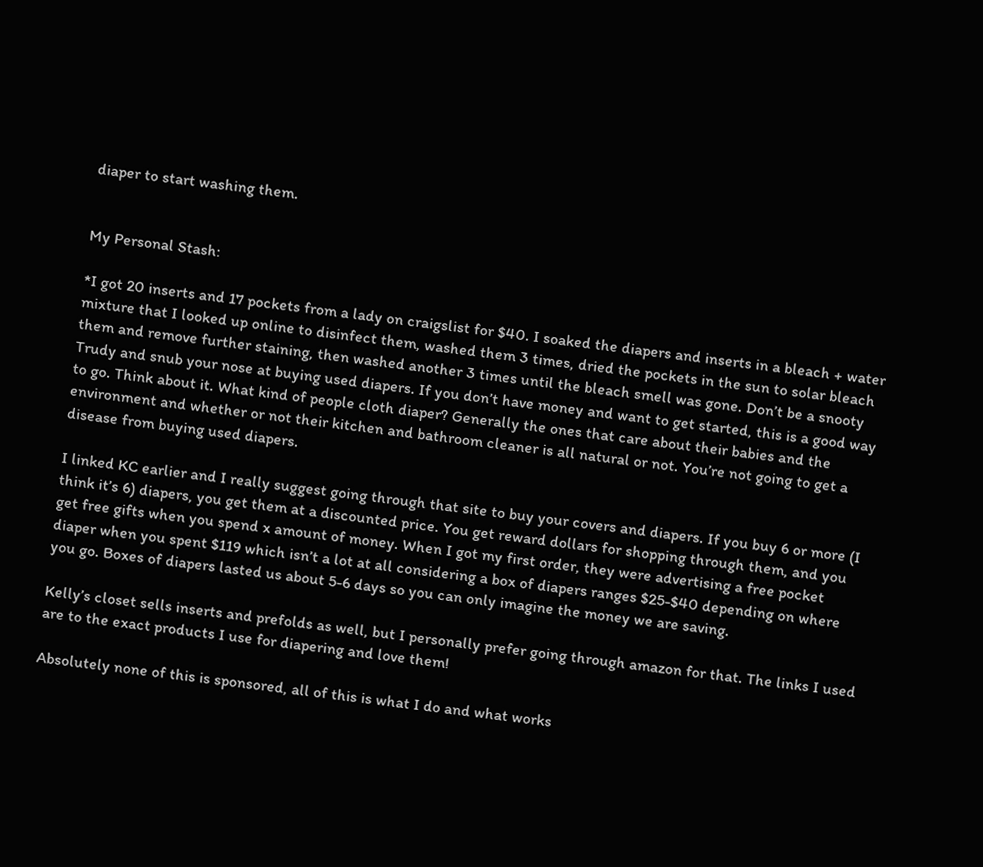diaper to start washing them.


My Personal Stash:

*I got 20 inserts and 17 pockets from a lady on craigslist for $40. I soaked the diapers and inserts in a bleach + water mixture that I looked up online to disinfect them, washed them 3 times, dried the pockets in the sun to solar bleach them and remove further staining, then washed another 3 times until the bleach smell was gone. Don’t be a snooty Trudy and snub your nose at buying used diapers. If you don’t have money and want to get started, this is a good way to go. Think about it. What kind of people cloth diaper? Generally the ones that care about their babies and the environment and whether or not their kitchen and bathroom cleaner is all natural or not. You’re not going to get a disease from buying used diapers.

I linked KC earlier and I really suggest going through that site to buy your covers and diapers. If you buy 6 or more (I think it’s 6) diapers, you get them at a discounted price. You get reward dollars for shopping through them, and you get free gifts when you spend x amount of money. When I got my first order, they were advertising a free pocket diaper when you spent $119 which isn’t a lot at all considering a box of diapers ranges $25-$40 depending on where you go. Boxes of diapers lasted us about 5-6 days so you can only imagine the money we are saving.

Kelly’s closet sells inserts and prefolds as well, but I personally prefer going through amazon for that. The links I used are to the exact products I use for diapering and love them!

Absolutely none of this is sponsored, all of this is what I do and what works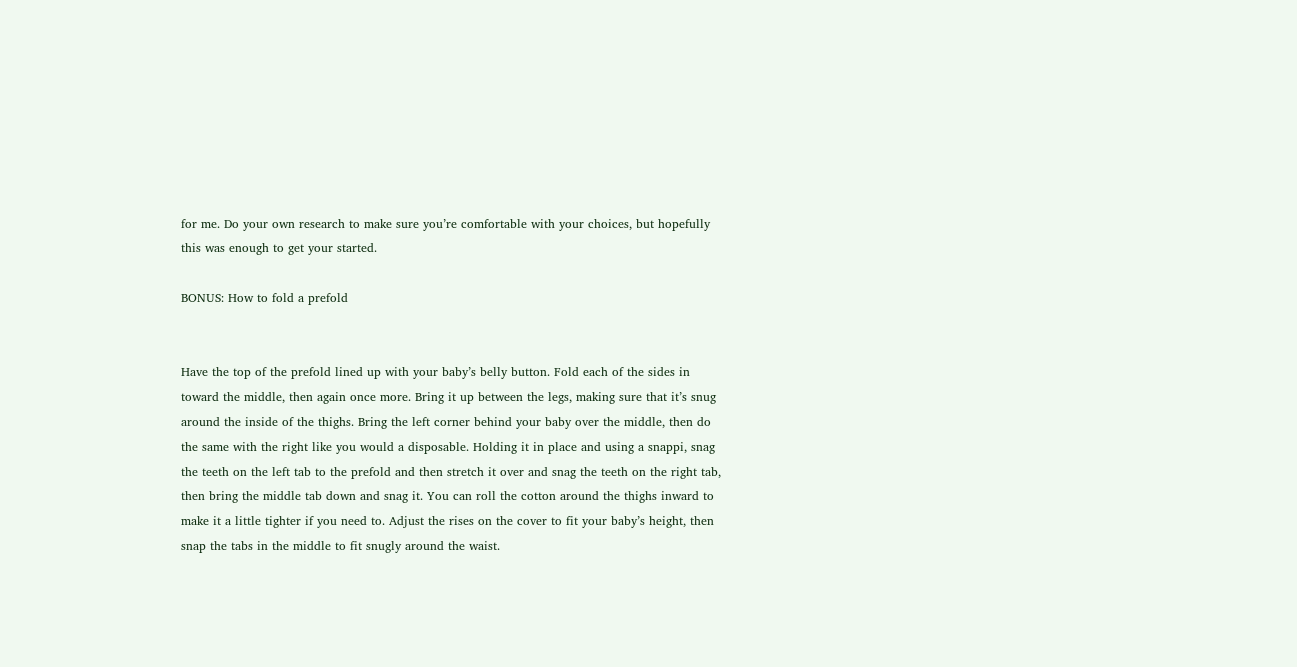for me. Do your own research to make sure you’re comfortable with your choices, but hopefully this was enough to get your started.

BONUS: How to fold a prefold


Have the top of the prefold lined up with your baby’s belly button. Fold each of the sides in toward the middle, then again once more. Bring it up between the legs, making sure that it’s snug around the inside of the thighs. Bring the left corner behind your baby over the middle, then do the same with the right like you would a disposable. Holding it in place and using a snappi, snag the teeth on the left tab to the prefold and then stretch it over and snag the teeth on the right tab, then bring the middle tab down and snag it. You can roll the cotton around the thighs inward to make it a little tighter if you need to. Adjust the rises on the cover to fit your baby’s height, then snap the tabs in the middle to fit snugly around the waist.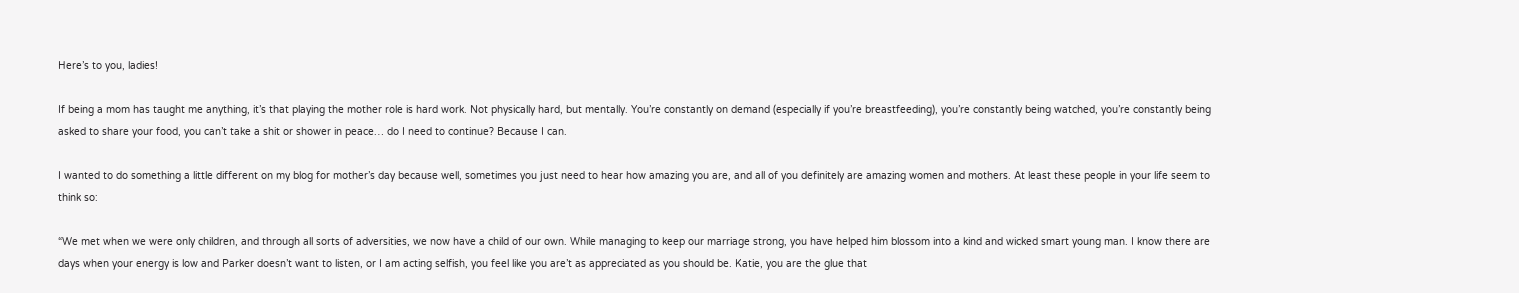Here’s to you, ladies!

If being a mom has taught me anything, it’s that playing the mother role is hard work. Not physically hard, but mentally. You’re constantly on demand (especially if you’re breastfeeding), you’re constantly being watched, you’re constantly being asked to share your food, you can’t take a shit or shower in peace… do I need to continue? Because I can.

I wanted to do something a little different on my blog for mother’s day because well, sometimes you just need to hear how amazing you are, and all of you definitely are amazing women and mothers. At least these people in your life seem to think so:

“We met when we were only children, and through all sorts of adversities, we now have a child of our own. While managing to keep our marriage strong, you have helped him blossom into a kind and wicked smart young man. I know there are days when your energy is low and Parker doesn’t want to listen, or I am acting selfish, you feel like you are’t as appreciated as you should be. Katie, you are the glue that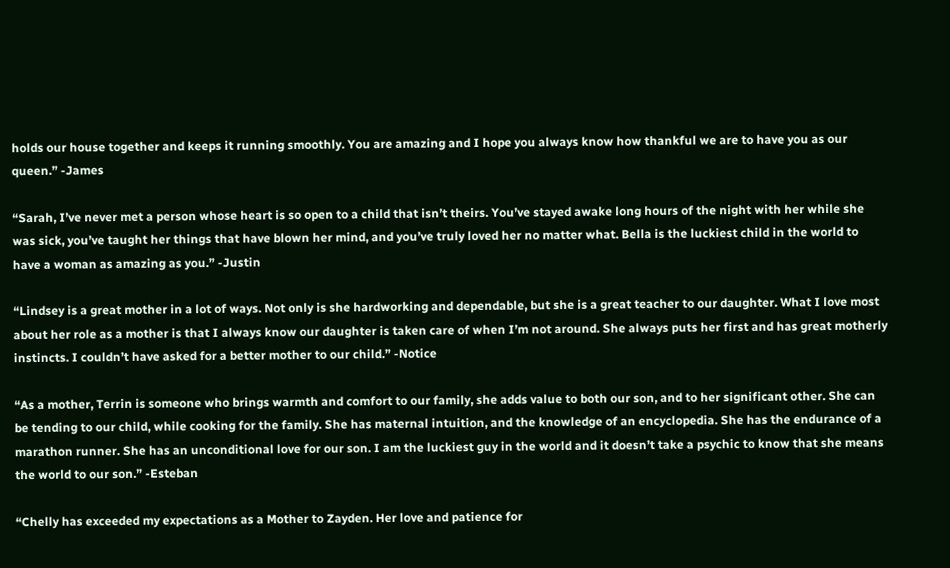holds our house together and keeps it running smoothly. You are amazing and I hope you always know how thankful we are to have you as our queen.” -James

“Sarah, I’ve never met a person whose heart is so open to a child that isn’t theirs. You’ve stayed awake long hours of the night with her while she was sick, you’ve taught her things that have blown her mind, and you’ve truly loved her no matter what. Bella is the luckiest child in the world to have a woman as amazing as you.” -Justin

“Lindsey is a great mother in a lot of ways. Not only is she hardworking and dependable, but she is a great teacher to our daughter. What I love most about her role as a mother is that I always know our daughter is taken care of when I’m not around. She always puts her first and has great motherly instincts. I couldn’t have asked for a better mother to our child.” -Notice

“As a mother, Terrin is someone who brings warmth and comfort to our family, she adds value to both our son, and to her significant other. She can be tending to our child, while cooking for the family. She has maternal intuition, and the knowledge of an encyclopedia. She has the endurance of a marathon runner. She has an unconditional love for our son. I am the luckiest guy in the world and it doesn’t take a psychic to know that she means the world to our son.” -Esteban

“Chelly has exceeded my expectations as a Mother to Zayden. Her love and patience for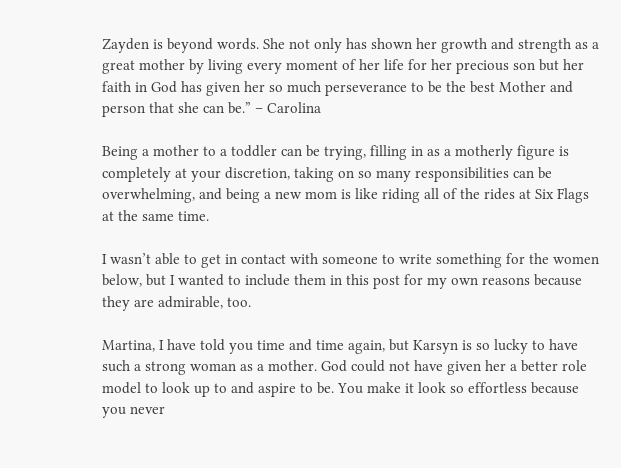Zayden is beyond words. She not only has shown her growth and strength as a great mother by living every moment of her life for her precious son but her faith in God has given her so much perseverance to be the best Mother and person that she can be.” – Carolina

Being a mother to a toddler can be trying, filling in as a motherly figure is completely at your discretion, taking on so many responsibilities can be overwhelming, and being a new mom is like riding all of the rides at Six Flags at the same time.

I wasn’t able to get in contact with someone to write something for the women below, but I wanted to include them in this post for my own reasons because they are admirable, too.

Martina, I have told you time and time again, but Karsyn is so lucky to have such a strong woman as a mother. God could not have given her a better role model to look up to and aspire to be. You make it look so effortless because you never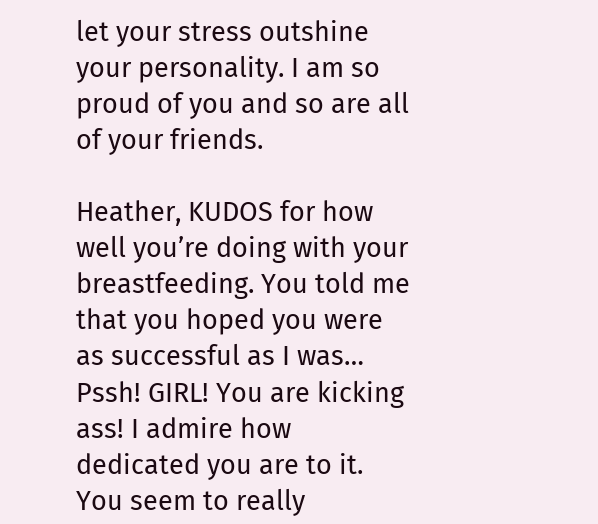let your stress outshine your personality. I am so proud of you and so are all of your friends.

Heather, KUDOS for how well you’re doing with your breastfeeding. You told me that you hoped you were as successful as I was… Pssh! GIRL! You are kicking ass! I admire how dedicated you are to it. You seem to really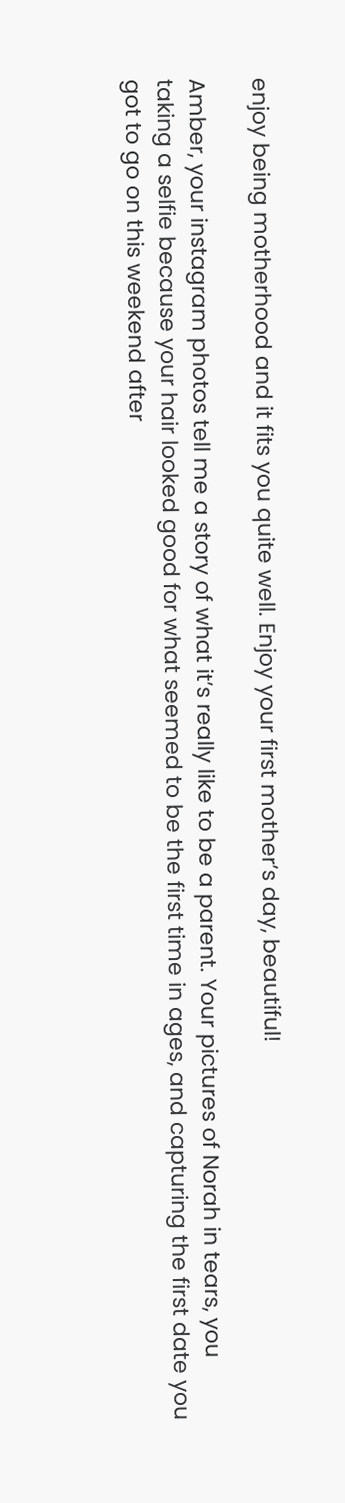enjoy being motherhood and it fits you quite well. Enjoy your first mother’s day, beautiful!

Amber, your instagram photos tell me a story of what it’s really like to be a parent. Your pictures of Norah in tears, you taking a selfie because your hair looked good for what seemed to be the first time in ages, and capturing the first date you got to go on this weekend after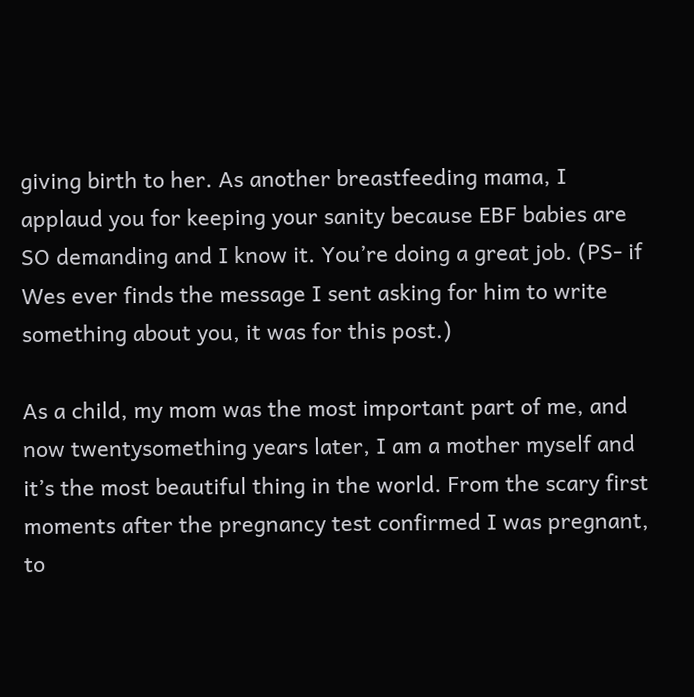giving birth to her. As another breastfeeding mama, I applaud you for keeping your sanity because EBF babies are SO demanding and I know it. You’re doing a great job. (PS- if Wes ever finds the message I sent asking for him to write something about you, it was for this post.)

As a child, my mom was the most important part of me, and now twentysomething years later, I am a mother myself and it’s the most beautiful thing in the world. From the scary first moments after the pregnancy test confirmed I was pregnant, to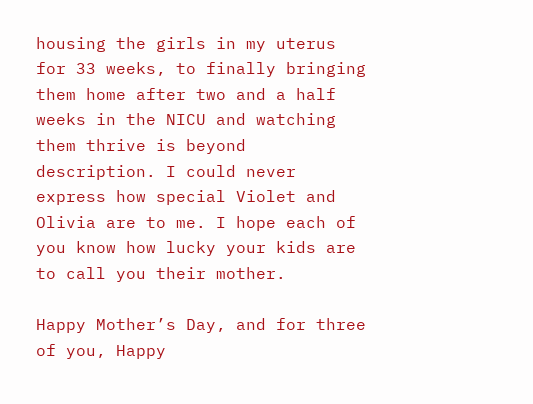housing the girls in my uterus for 33 weeks, to finally bringing them home after two and a half weeks in the NICU and watching them thrive is beyond description. I could never express how special Violet and Olivia are to me. I hope each of you know how lucky your kids are to call you their mother.

Happy Mother’s Day, and for three of you, Happy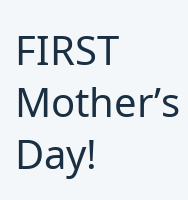FIRST Mother’s Day!